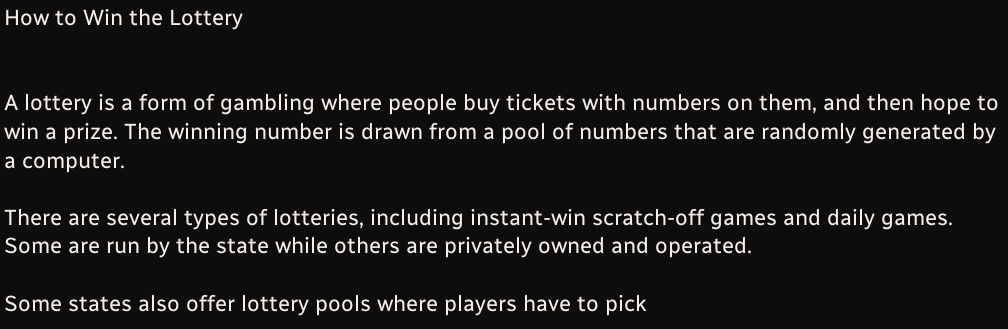How to Win the Lottery


A lottery is a form of gambling where people buy tickets with numbers on them, and then hope to win a prize. The winning number is drawn from a pool of numbers that are randomly generated by a computer.

There are several types of lotteries, including instant-win scratch-off games and daily games. Some are run by the state while others are privately owned and operated.

Some states also offer lottery pools where players have to pick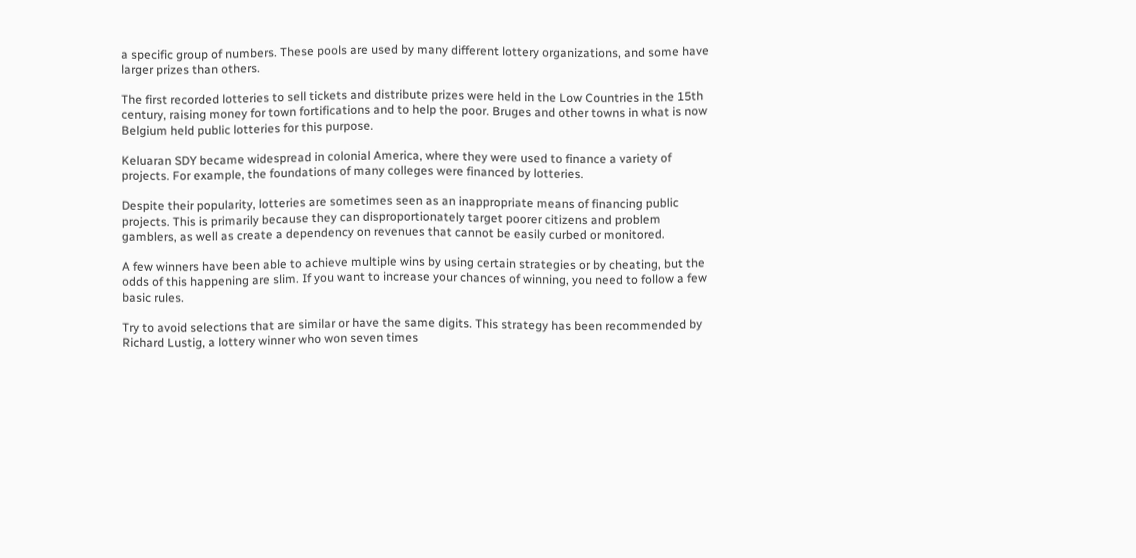a specific group of numbers. These pools are used by many different lottery organizations, and some have larger prizes than others.

The first recorded lotteries to sell tickets and distribute prizes were held in the Low Countries in the 15th century, raising money for town fortifications and to help the poor. Bruges and other towns in what is now Belgium held public lotteries for this purpose.

Keluaran SDY became widespread in colonial America, where they were used to finance a variety of projects. For example, the foundations of many colleges were financed by lotteries.

Despite their popularity, lotteries are sometimes seen as an inappropriate means of financing public projects. This is primarily because they can disproportionately target poorer citizens and problem gamblers, as well as create a dependency on revenues that cannot be easily curbed or monitored.

A few winners have been able to achieve multiple wins by using certain strategies or by cheating, but the odds of this happening are slim. If you want to increase your chances of winning, you need to follow a few basic rules.

Try to avoid selections that are similar or have the same digits. This strategy has been recommended by Richard Lustig, a lottery winner who won seven times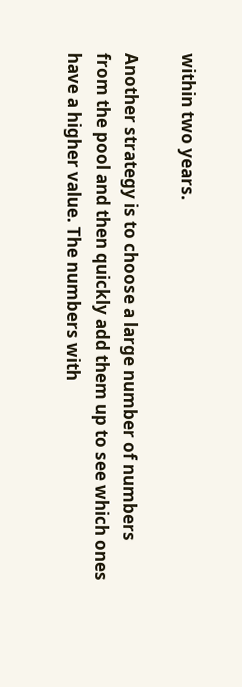within two years.

Another strategy is to choose a large number of numbers from the pool and then quickly add them up to see which ones have a higher value. The numbers with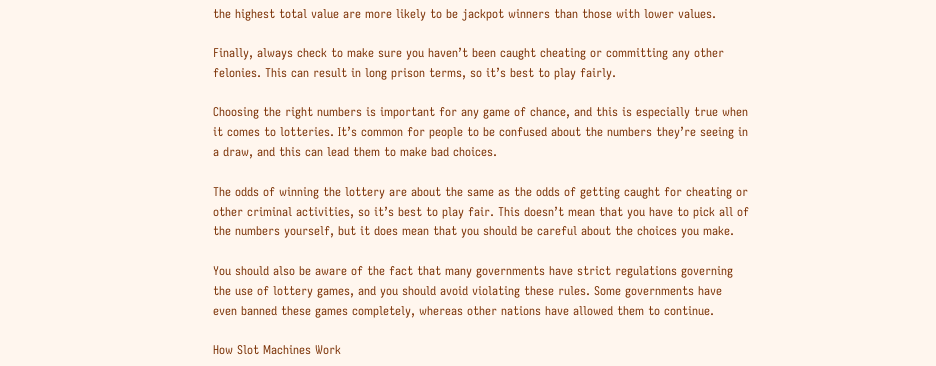the highest total value are more likely to be jackpot winners than those with lower values.

Finally, always check to make sure you haven’t been caught cheating or committing any other felonies. This can result in long prison terms, so it’s best to play fairly.

Choosing the right numbers is important for any game of chance, and this is especially true when it comes to lotteries. It’s common for people to be confused about the numbers they’re seeing in a draw, and this can lead them to make bad choices.

The odds of winning the lottery are about the same as the odds of getting caught for cheating or other criminal activities, so it’s best to play fair. This doesn’t mean that you have to pick all of the numbers yourself, but it does mean that you should be careful about the choices you make.

You should also be aware of the fact that many governments have strict regulations governing the use of lottery games, and you should avoid violating these rules. Some governments have even banned these games completely, whereas other nations have allowed them to continue.

How Slot Machines Work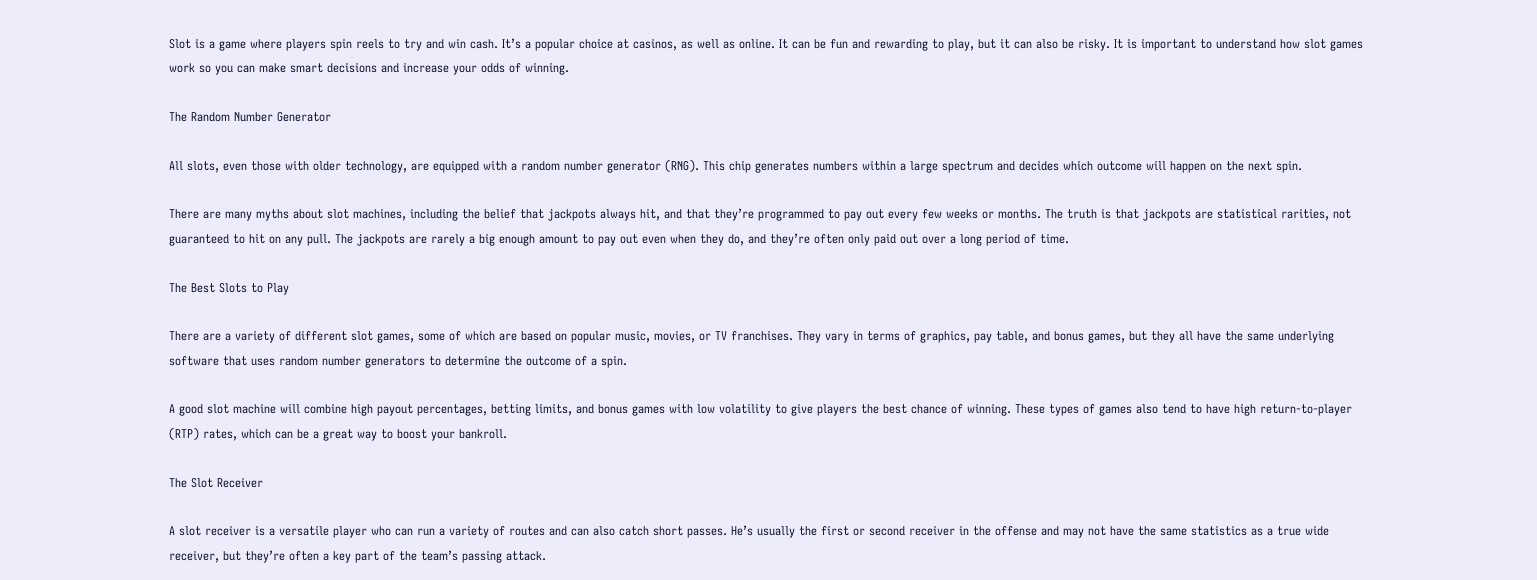Slot is a game where players spin reels to try and win cash. It’s a popular choice at casinos, as well as online. It can be fun and rewarding to play, but it can also be risky. It is important to understand how slot games work so you can make smart decisions and increase your odds of winning.

The Random Number Generator

All slots, even those with older technology, are equipped with a random number generator (RNG). This chip generates numbers within a large spectrum and decides which outcome will happen on the next spin.

There are many myths about slot machines, including the belief that jackpots always hit, and that they’re programmed to pay out every few weeks or months. The truth is that jackpots are statistical rarities, not guaranteed to hit on any pull. The jackpots are rarely a big enough amount to pay out even when they do, and they’re often only paid out over a long period of time.

The Best Slots to Play

There are a variety of different slot games, some of which are based on popular music, movies, or TV franchises. They vary in terms of graphics, pay table, and bonus games, but they all have the same underlying software that uses random number generators to determine the outcome of a spin.

A good slot machine will combine high payout percentages, betting limits, and bonus games with low volatility to give players the best chance of winning. These types of games also tend to have high return-to-player (RTP) rates, which can be a great way to boost your bankroll.

The Slot Receiver

A slot receiver is a versatile player who can run a variety of routes and can also catch short passes. He’s usually the first or second receiver in the offense and may not have the same statistics as a true wide receiver, but they’re often a key part of the team’s passing attack.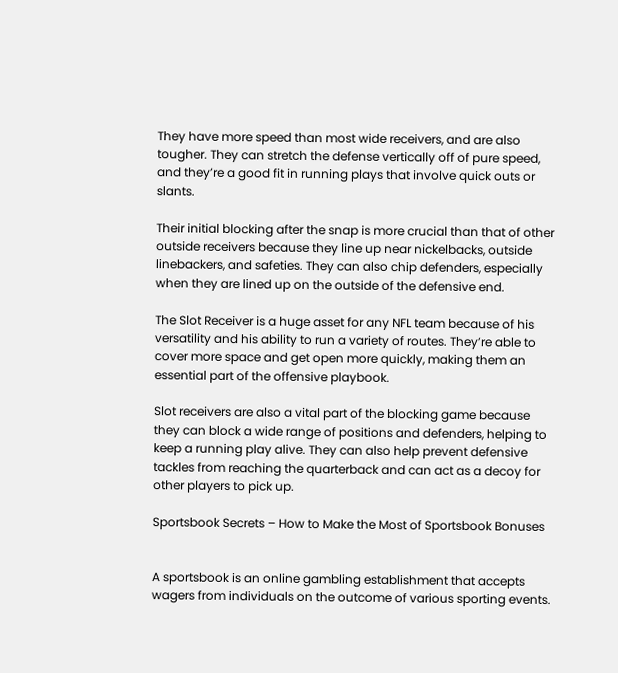They have more speed than most wide receivers, and are also tougher. They can stretch the defense vertically off of pure speed, and they’re a good fit in running plays that involve quick outs or slants.

Their initial blocking after the snap is more crucial than that of other outside receivers because they line up near nickelbacks, outside linebackers, and safeties. They can also chip defenders, especially when they are lined up on the outside of the defensive end.

The Slot Receiver is a huge asset for any NFL team because of his versatility and his ability to run a variety of routes. They’re able to cover more space and get open more quickly, making them an essential part of the offensive playbook.

Slot receivers are also a vital part of the blocking game because they can block a wide range of positions and defenders, helping to keep a running play alive. They can also help prevent defensive tackles from reaching the quarterback and can act as a decoy for other players to pick up.

Sportsbook Secrets – How to Make the Most of Sportsbook Bonuses


A sportsbook is an online gambling establishment that accepts wagers from individuals on the outcome of various sporting events.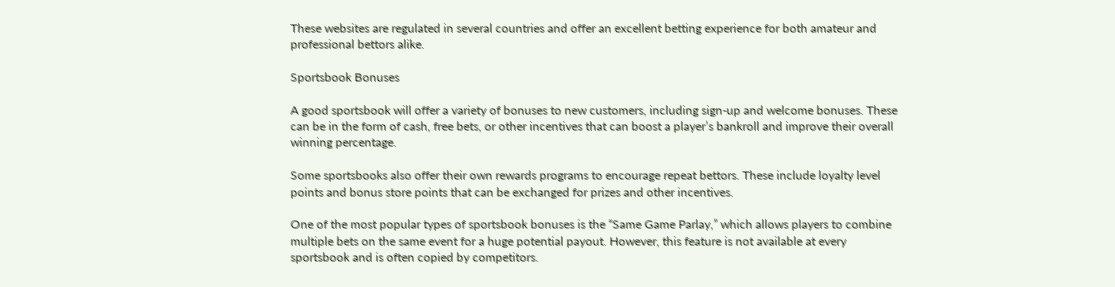These websites are regulated in several countries and offer an excellent betting experience for both amateur and professional bettors alike.

Sportsbook Bonuses

A good sportsbook will offer a variety of bonuses to new customers, including sign-up and welcome bonuses. These can be in the form of cash, free bets, or other incentives that can boost a player’s bankroll and improve their overall winning percentage.

Some sportsbooks also offer their own rewards programs to encourage repeat bettors. These include loyalty level points and bonus store points that can be exchanged for prizes and other incentives.

One of the most popular types of sportsbook bonuses is the “Same Game Parlay,” which allows players to combine multiple bets on the same event for a huge potential payout. However, this feature is not available at every sportsbook and is often copied by competitors.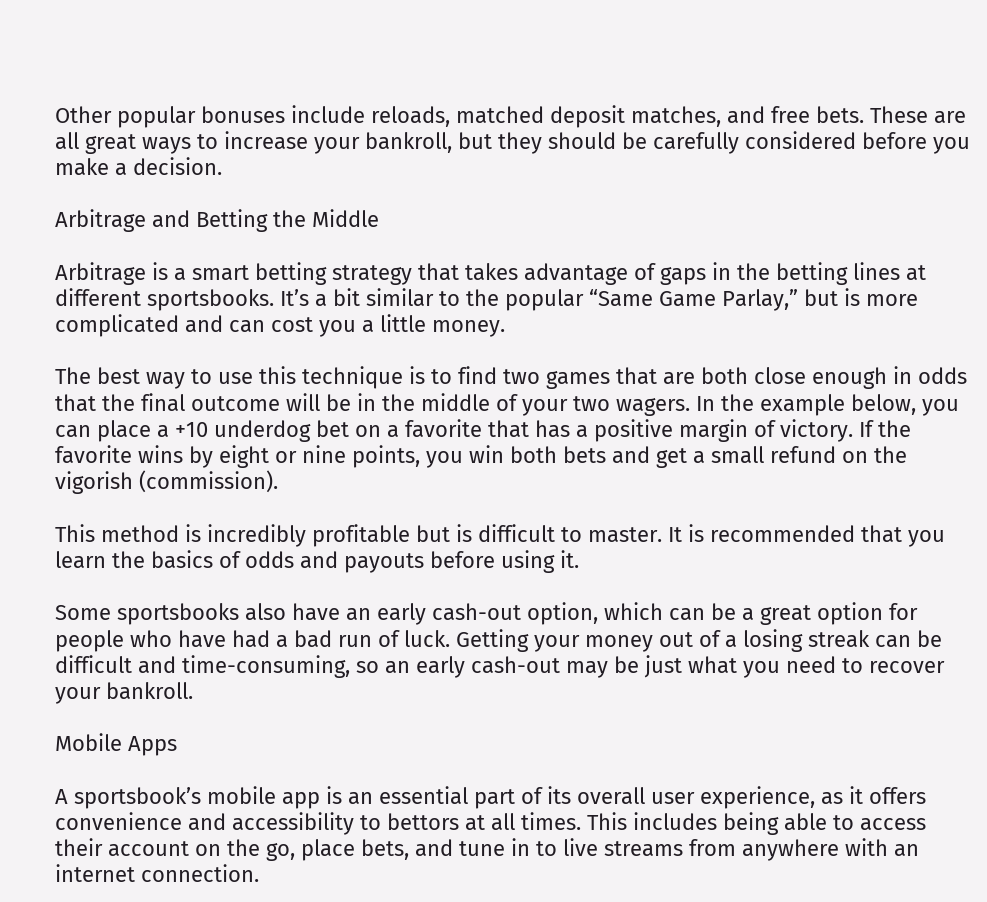Other popular bonuses include reloads, matched deposit matches, and free bets. These are all great ways to increase your bankroll, but they should be carefully considered before you make a decision.

Arbitrage and Betting the Middle

Arbitrage is a smart betting strategy that takes advantage of gaps in the betting lines at different sportsbooks. It’s a bit similar to the popular “Same Game Parlay,” but is more complicated and can cost you a little money.

The best way to use this technique is to find two games that are both close enough in odds that the final outcome will be in the middle of your two wagers. In the example below, you can place a +10 underdog bet on a favorite that has a positive margin of victory. If the favorite wins by eight or nine points, you win both bets and get a small refund on the vigorish (commission).

This method is incredibly profitable but is difficult to master. It is recommended that you learn the basics of odds and payouts before using it.

Some sportsbooks also have an early cash-out option, which can be a great option for people who have had a bad run of luck. Getting your money out of a losing streak can be difficult and time-consuming, so an early cash-out may be just what you need to recover your bankroll.

Mobile Apps

A sportsbook’s mobile app is an essential part of its overall user experience, as it offers convenience and accessibility to bettors at all times. This includes being able to access their account on the go, place bets, and tune in to live streams from anywhere with an internet connection.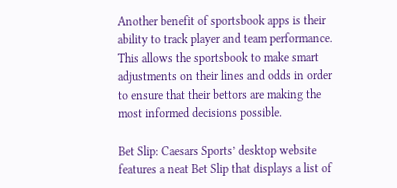Another benefit of sportsbook apps is their ability to track player and team performance. This allows the sportsbook to make smart adjustments on their lines and odds in order to ensure that their bettors are making the most informed decisions possible.

Bet Slip: Caesars Sports’ desktop website features a neat Bet Slip that displays a list of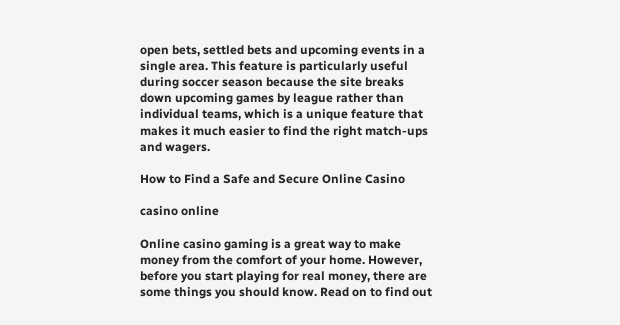open bets, settled bets and upcoming events in a single area. This feature is particularly useful during soccer season because the site breaks down upcoming games by league rather than individual teams, which is a unique feature that makes it much easier to find the right match-ups and wagers.

How to Find a Safe and Secure Online Casino

casino online

Online casino gaming is a great way to make money from the comfort of your home. However, before you start playing for real money, there are some things you should know. Read on to find out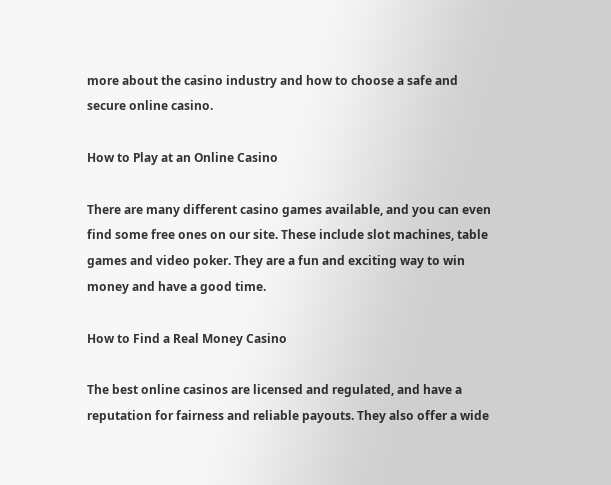more about the casino industry and how to choose a safe and secure online casino.

How to Play at an Online Casino

There are many different casino games available, and you can even find some free ones on our site. These include slot machines, table games and video poker. They are a fun and exciting way to win money and have a good time.

How to Find a Real Money Casino

The best online casinos are licensed and regulated, and have a reputation for fairness and reliable payouts. They also offer a wide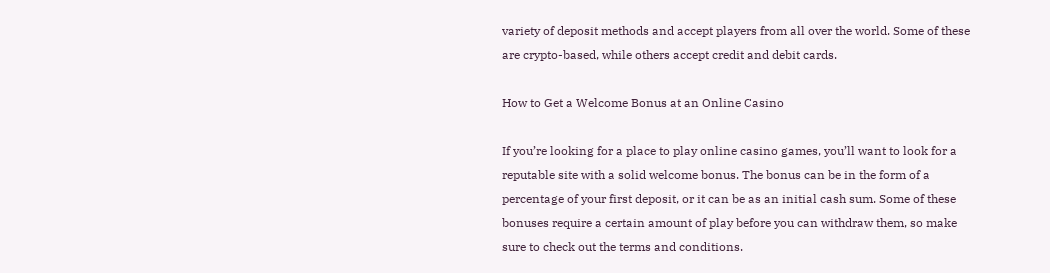variety of deposit methods and accept players from all over the world. Some of these are crypto-based, while others accept credit and debit cards.

How to Get a Welcome Bonus at an Online Casino

If you’re looking for a place to play online casino games, you’ll want to look for a reputable site with a solid welcome bonus. The bonus can be in the form of a percentage of your first deposit, or it can be as an initial cash sum. Some of these bonuses require a certain amount of play before you can withdraw them, so make sure to check out the terms and conditions.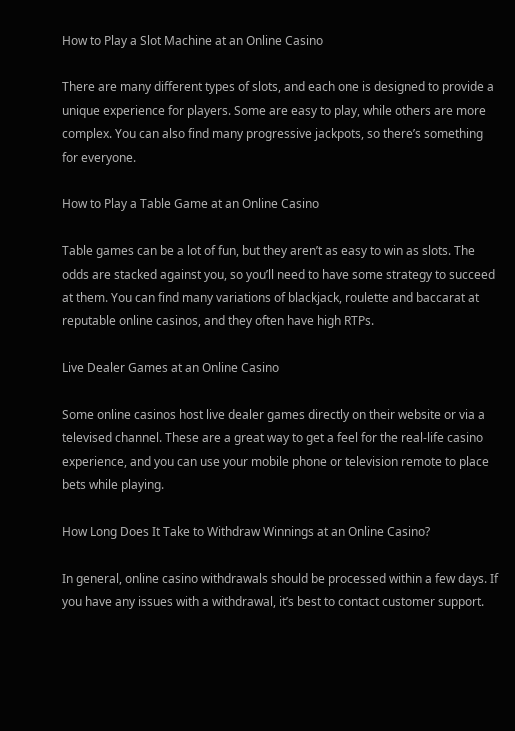How to Play a Slot Machine at an Online Casino

There are many different types of slots, and each one is designed to provide a unique experience for players. Some are easy to play, while others are more complex. You can also find many progressive jackpots, so there’s something for everyone.

How to Play a Table Game at an Online Casino

Table games can be a lot of fun, but they aren’t as easy to win as slots. The odds are stacked against you, so you’ll need to have some strategy to succeed at them. You can find many variations of blackjack, roulette and baccarat at reputable online casinos, and they often have high RTPs.

Live Dealer Games at an Online Casino

Some online casinos host live dealer games directly on their website or via a televised channel. These are a great way to get a feel for the real-life casino experience, and you can use your mobile phone or television remote to place bets while playing.

How Long Does It Take to Withdraw Winnings at an Online Casino?

In general, online casino withdrawals should be processed within a few days. If you have any issues with a withdrawal, it’s best to contact customer support.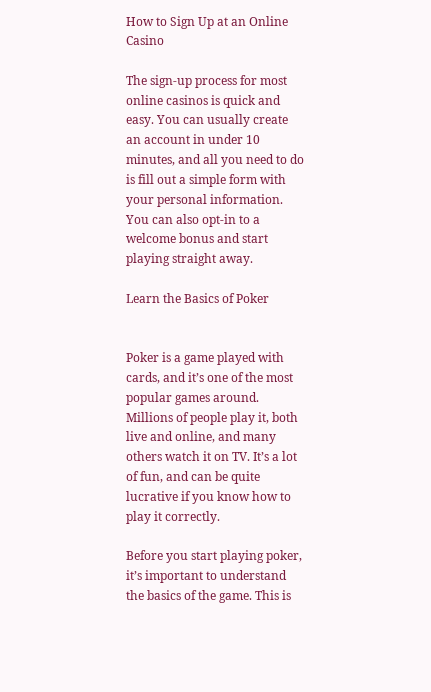How to Sign Up at an Online Casino

The sign-up process for most online casinos is quick and easy. You can usually create an account in under 10 minutes, and all you need to do is fill out a simple form with your personal information. You can also opt-in to a welcome bonus and start playing straight away.

Learn the Basics of Poker


Poker is a game played with cards, and it’s one of the most popular games around. Millions of people play it, both live and online, and many others watch it on TV. It’s a lot of fun, and can be quite lucrative if you know how to play it correctly.

Before you start playing poker, it’s important to understand the basics of the game. This is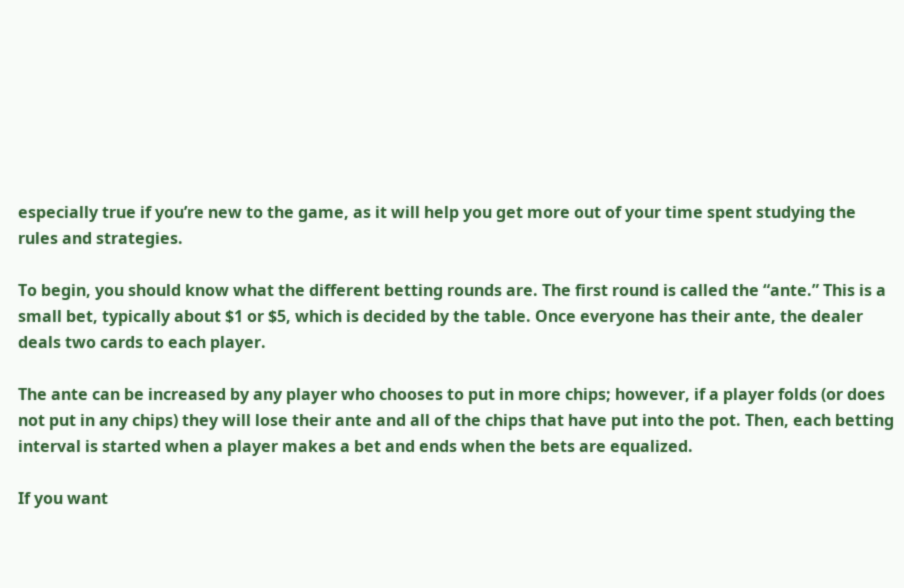especially true if you’re new to the game, as it will help you get more out of your time spent studying the rules and strategies.

To begin, you should know what the different betting rounds are. The first round is called the “ante.” This is a small bet, typically about $1 or $5, which is decided by the table. Once everyone has their ante, the dealer deals two cards to each player.

The ante can be increased by any player who chooses to put in more chips; however, if a player folds (or does not put in any chips) they will lose their ante and all of the chips that have put into the pot. Then, each betting interval is started when a player makes a bet and ends when the bets are equalized.

If you want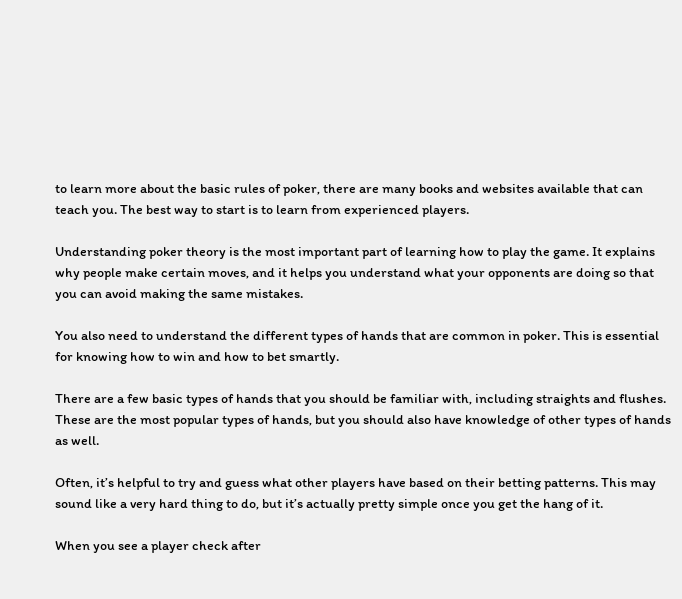to learn more about the basic rules of poker, there are many books and websites available that can teach you. The best way to start is to learn from experienced players.

Understanding poker theory is the most important part of learning how to play the game. It explains why people make certain moves, and it helps you understand what your opponents are doing so that you can avoid making the same mistakes.

You also need to understand the different types of hands that are common in poker. This is essential for knowing how to win and how to bet smartly.

There are a few basic types of hands that you should be familiar with, including straights and flushes. These are the most popular types of hands, but you should also have knowledge of other types of hands as well.

Often, it’s helpful to try and guess what other players have based on their betting patterns. This may sound like a very hard thing to do, but it’s actually pretty simple once you get the hang of it.

When you see a player check after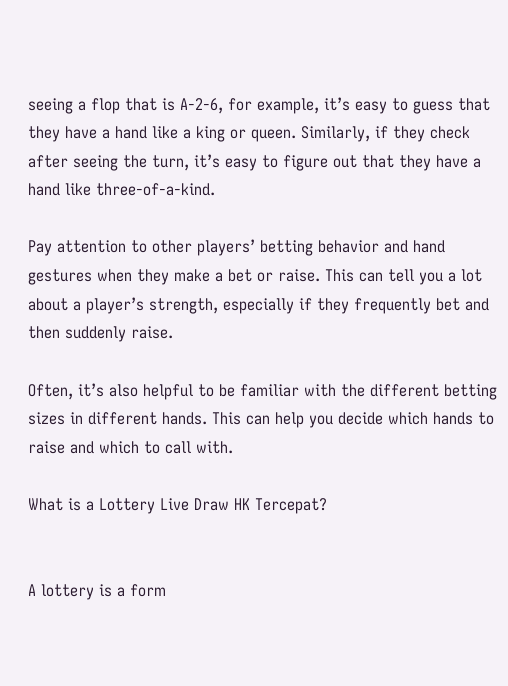seeing a flop that is A-2-6, for example, it’s easy to guess that they have a hand like a king or queen. Similarly, if they check after seeing the turn, it’s easy to figure out that they have a hand like three-of-a-kind.

Pay attention to other players’ betting behavior and hand gestures when they make a bet or raise. This can tell you a lot about a player’s strength, especially if they frequently bet and then suddenly raise.

Often, it’s also helpful to be familiar with the different betting sizes in different hands. This can help you decide which hands to raise and which to call with.

What is a Lottery Live Draw HK Tercepat?


A lottery is a form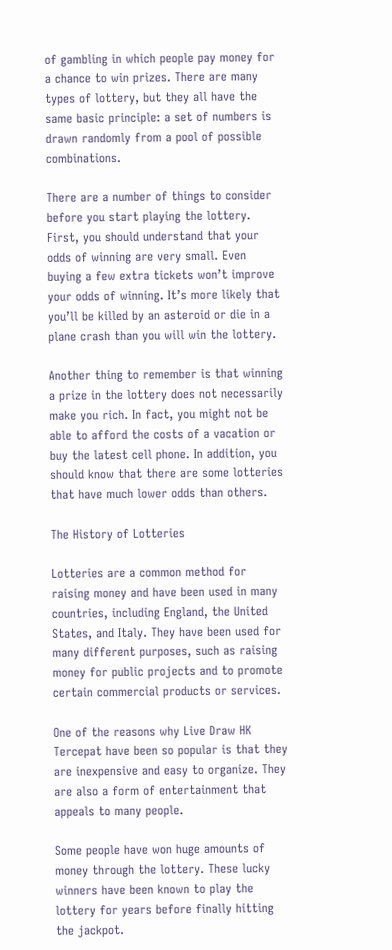of gambling in which people pay money for a chance to win prizes. There are many types of lottery, but they all have the same basic principle: a set of numbers is drawn randomly from a pool of possible combinations.

There are a number of things to consider before you start playing the lottery. First, you should understand that your odds of winning are very small. Even buying a few extra tickets won’t improve your odds of winning. It’s more likely that you’ll be killed by an asteroid or die in a plane crash than you will win the lottery.

Another thing to remember is that winning a prize in the lottery does not necessarily make you rich. In fact, you might not be able to afford the costs of a vacation or buy the latest cell phone. In addition, you should know that there are some lotteries that have much lower odds than others.

The History of Lotteries

Lotteries are a common method for raising money and have been used in many countries, including England, the United States, and Italy. They have been used for many different purposes, such as raising money for public projects and to promote certain commercial products or services.

One of the reasons why Live Draw HK Tercepat have been so popular is that they are inexpensive and easy to organize. They are also a form of entertainment that appeals to many people.

Some people have won huge amounts of money through the lottery. These lucky winners have been known to play the lottery for years before finally hitting the jackpot.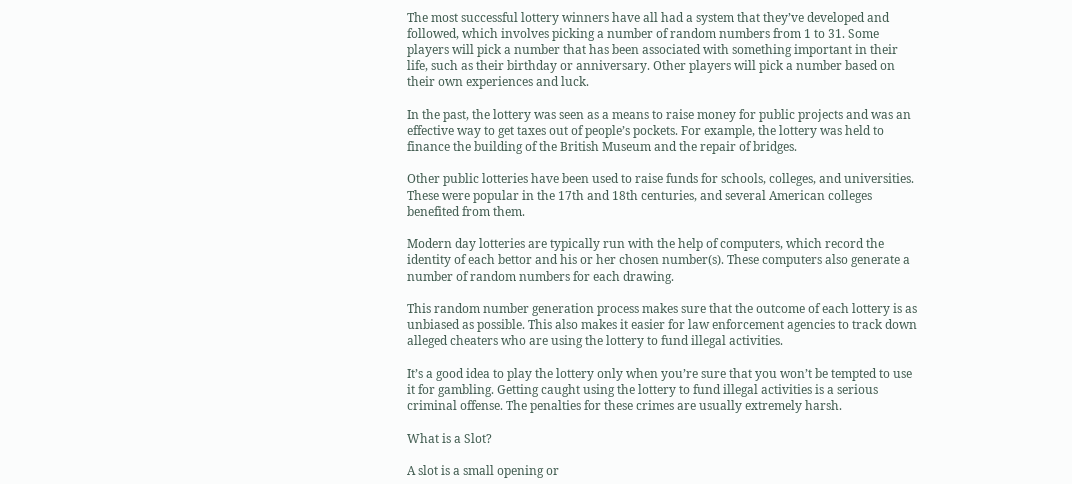The most successful lottery winners have all had a system that they’ve developed and followed, which involves picking a number of random numbers from 1 to 31. Some players will pick a number that has been associated with something important in their life, such as their birthday or anniversary. Other players will pick a number based on their own experiences and luck.

In the past, the lottery was seen as a means to raise money for public projects and was an effective way to get taxes out of people’s pockets. For example, the lottery was held to finance the building of the British Museum and the repair of bridges.

Other public lotteries have been used to raise funds for schools, colleges, and universities. These were popular in the 17th and 18th centuries, and several American colleges benefited from them.

Modern day lotteries are typically run with the help of computers, which record the identity of each bettor and his or her chosen number(s). These computers also generate a number of random numbers for each drawing.

This random number generation process makes sure that the outcome of each lottery is as unbiased as possible. This also makes it easier for law enforcement agencies to track down alleged cheaters who are using the lottery to fund illegal activities.

It’s a good idea to play the lottery only when you’re sure that you won’t be tempted to use it for gambling. Getting caught using the lottery to fund illegal activities is a serious criminal offense. The penalties for these crimes are usually extremely harsh.

What is a Slot?

A slot is a small opening or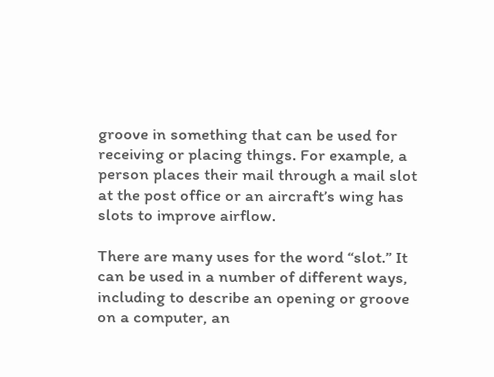groove in something that can be used for receiving or placing things. For example, a person places their mail through a mail slot at the post office or an aircraft’s wing has slots to improve airflow.

There are many uses for the word “slot.” It can be used in a number of different ways, including to describe an opening or groove on a computer, an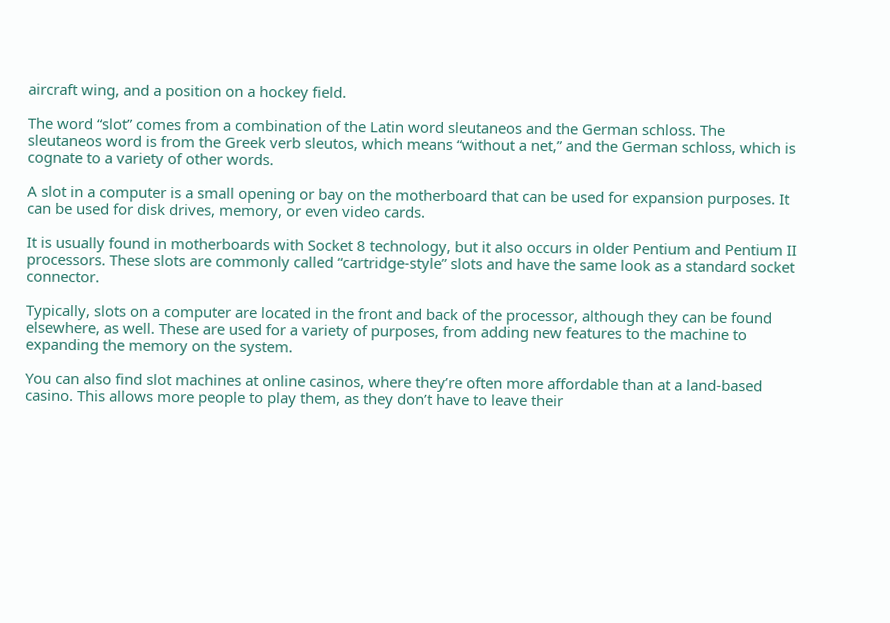aircraft wing, and a position on a hockey field.

The word “slot” comes from a combination of the Latin word sleutaneos and the German schloss. The sleutaneos word is from the Greek verb sleutos, which means “without a net,” and the German schloss, which is cognate to a variety of other words.

A slot in a computer is a small opening or bay on the motherboard that can be used for expansion purposes. It can be used for disk drives, memory, or even video cards.

It is usually found in motherboards with Socket 8 technology, but it also occurs in older Pentium and Pentium II processors. These slots are commonly called “cartridge-style” slots and have the same look as a standard socket connector.

Typically, slots on a computer are located in the front and back of the processor, although they can be found elsewhere, as well. These are used for a variety of purposes, from adding new features to the machine to expanding the memory on the system.

You can also find slot machines at online casinos, where they’re often more affordable than at a land-based casino. This allows more people to play them, as they don’t have to leave their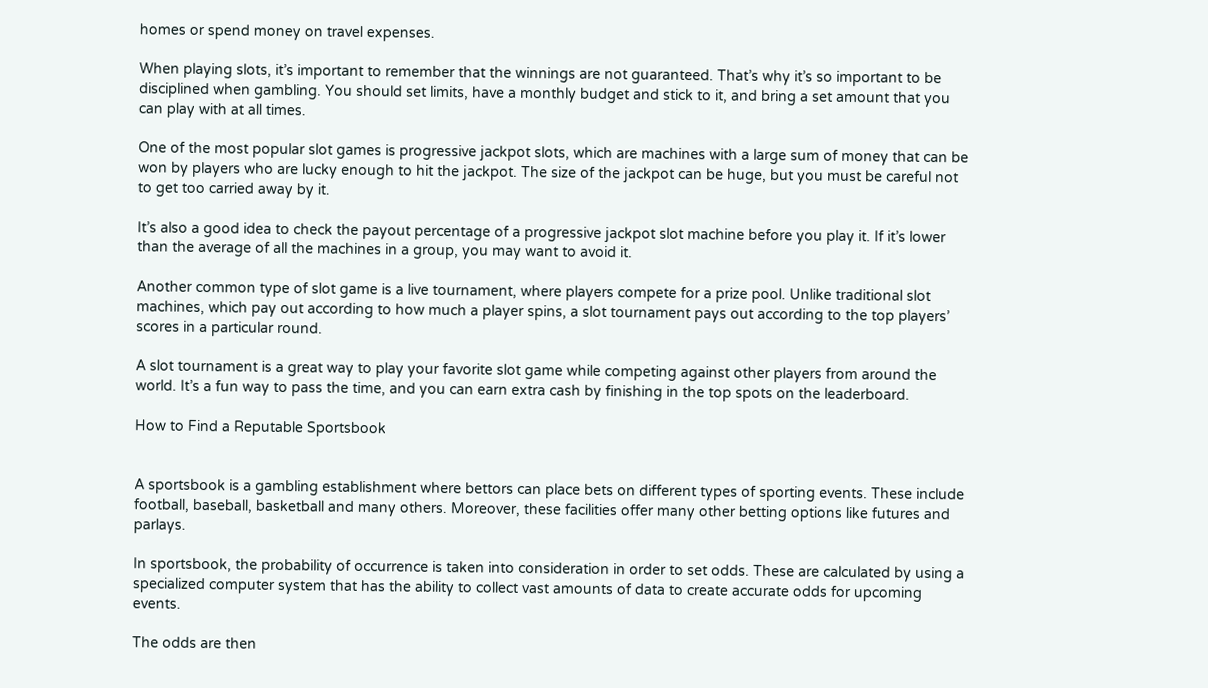homes or spend money on travel expenses.

When playing slots, it’s important to remember that the winnings are not guaranteed. That’s why it’s so important to be disciplined when gambling. You should set limits, have a monthly budget and stick to it, and bring a set amount that you can play with at all times.

One of the most popular slot games is progressive jackpot slots, which are machines with a large sum of money that can be won by players who are lucky enough to hit the jackpot. The size of the jackpot can be huge, but you must be careful not to get too carried away by it.

It’s also a good idea to check the payout percentage of a progressive jackpot slot machine before you play it. If it’s lower than the average of all the machines in a group, you may want to avoid it.

Another common type of slot game is a live tournament, where players compete for a prize pool. Unlike traditional slot machines, which pay out according to how much a player spins, a slot tournament pays out according to the top players’ scores in a particular round.

A slot tournament is a great way to play your favorite slot game while competing against other players from around the world. It’s a fun way to pass the time, and you can earn extra cash by finishing in the top spots on the leaderboard.

How to Find a Reputable Sportsbook


A sportsbook is a gambling establishment where bettors can place bets on different types of sporting events. These include football, baseball, basketball and many others. Moreover, these facilities offer many other betting options like futures and parlays.

In sportsbook, the probability of occurrence is taken into consideration in order to set odds. These are calculated by using a specialized computer system that has the ability to collect vast amounts of data to create accurate odds for upcoming events.

The odds are then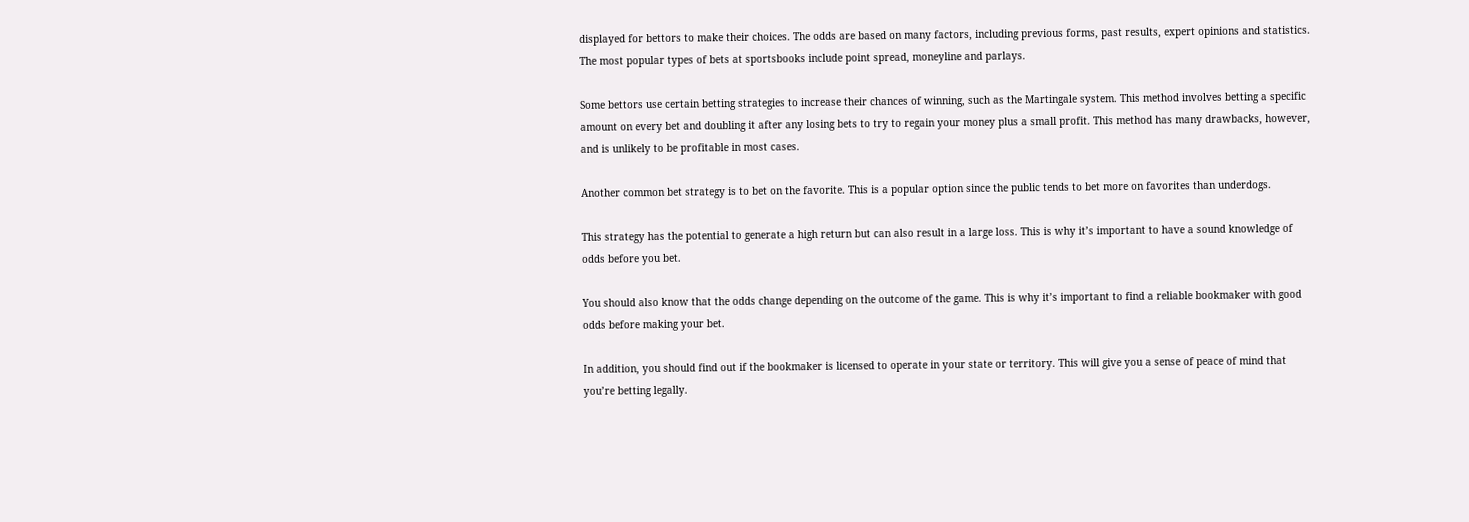displayed for bettors to make their choices. The odds are based on many factors, including previous forms, past results, expert opinions and statistics. The most popular types of bets at sportsbooks include point spread, moneyline and parlays.

Some bettors use certain betting strategies to increase their chances of winning, such as the Martingale system. This method involves betting a specific amount on every bet and doubling it after any losing bets to try to regain your money plus a small profit. This method has many drawbacks, however, and is unlikely to be profitable in most cases.

Another common bet strategy is to bet on the favorite. This is a popular option since the public tends to bet more on favorites than underdogs.

This strategy has the potential to generate a high return but can also result in a large loss. This is why it’s important to have a sound knowledge of odds before you bet.

You should also know that the odds change depending on the outcome of the game. This is why it’s important to find a reliable bookmaker with good odds before making your bet.

In addition, you should find out if the bookmaker is licensed to operate in your state or territory. This will give you a sense of peace of mind that you’re betting legally.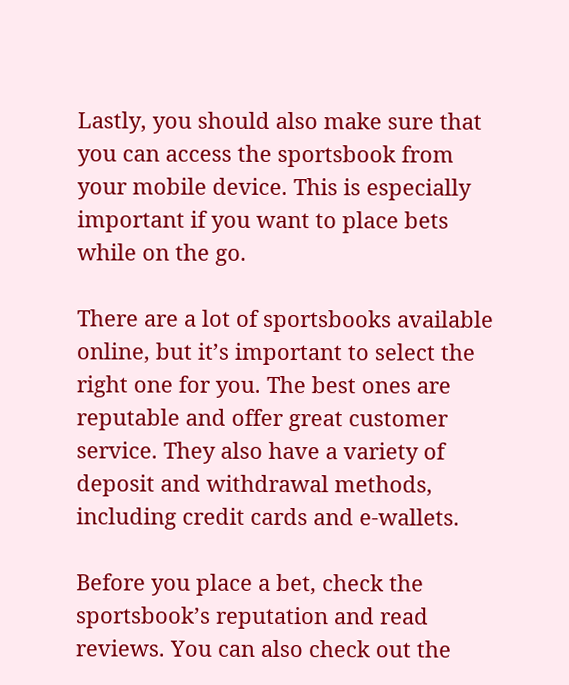Lastly, you should also make sure that you can access the sportsbook from your mobile device. This is especially important if you want to place bets while on the go.

There are a lot of sportsbooks available online, but it’s important to select the right one for you. The best ones are reputable and offer great customer service. They also have a variety of deposit and withdrawal methods, including credit cards and e-wallets.

Before you place a bet, check the sportsbook’s reputation and read reviews. You can also check out the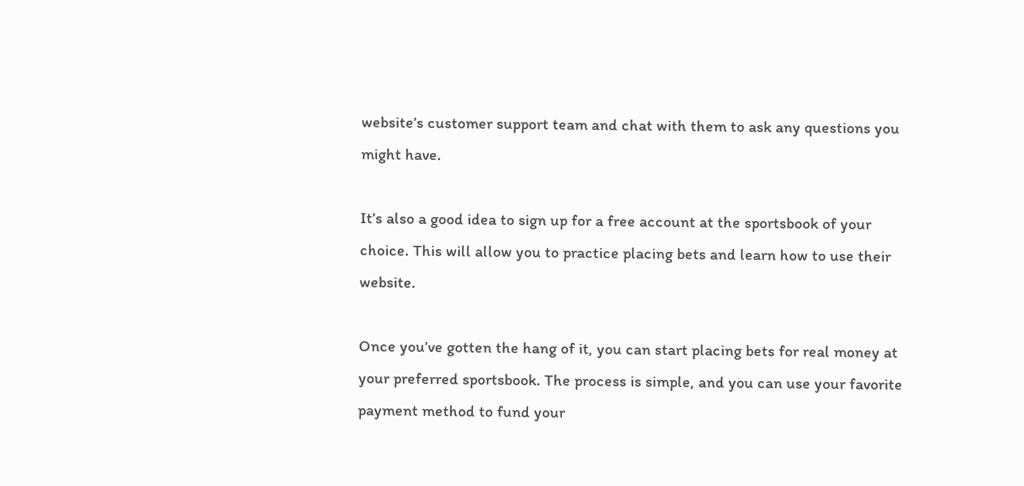website’s customer support team and chat with them to ask any questions you might have.

It’s also a good idea to sign up for a free account at the sportsbook of your choice. This will allow you to practice placing bets and learn how to use their website.

Once you’ve gotten the hang of it, you can start placing bets for real money at your preferred sportsbook. The process is simple, and you can use your favorite payment method to fund your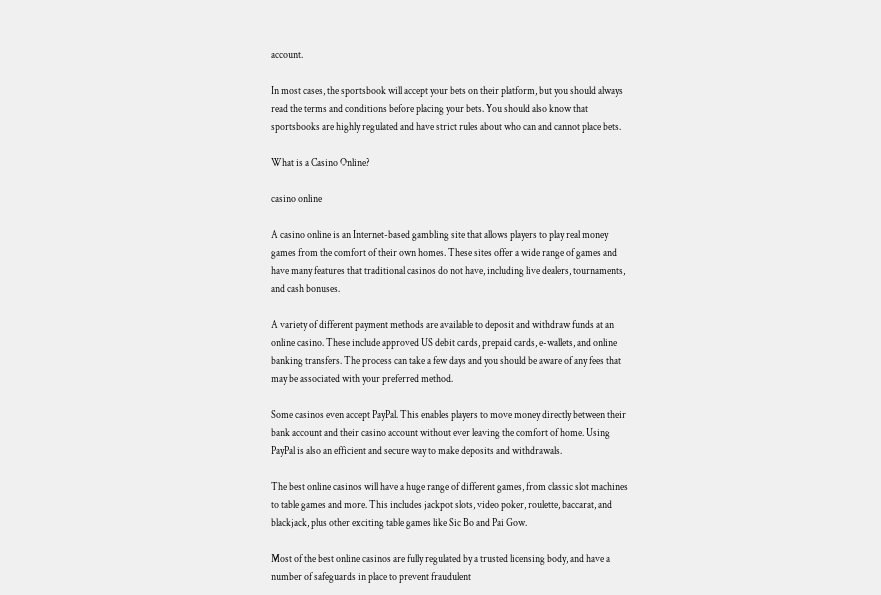account.

In most cases, the sportsbook will accept your bets on their platform, but you should always read the terms and conditions before placing your bets. You should also know that sportsbooks are highly regulated and have strict rules about who can and cannot place bets.

What is a Casino Online?

casino online

A casino online is an Internet-based gambling site that allows players to play real money games from the comfort of their own homes. These sites offer a wide range of games and have many features that traditional casinos do not have, including live dealers, tournaments, and cash bonuses.

A variety of different payment methods are available to deposit and withdraw funds at an online casino. These include approved US debit cards, prepaid cards, e-wallets, and online banking transfers. The process can take a few days and you should be aware of any fees that may be associated with your preferred method.

Some casinos even accept PayPal. This enables players to move money directly between their bank account and their casino account without ever leaving the comfort of home. Using PayPal is also an efficient and secure way to make deposits and withdrawals.

The best online casinos will have a huge range of different games, from classic slot machines to table games and more. This includes jackpot slots, video poker, roulette, baccarat, and blackjack, plus other exciting table games like Sic Bo and Pai Gow.

Most of the best online casinos are fully regulated by a trusted licensing body, and have a number of safeguards in place to prevent fraudulent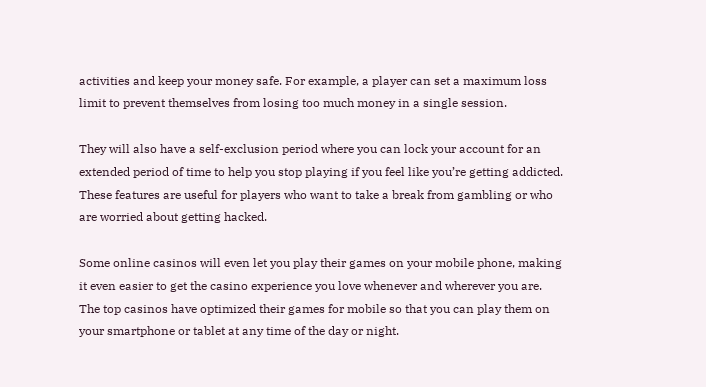activities and keep your money safe. For example, a player can set a maximum loss limit to prevent themselves from losing too much money in a single session.

They will also have a self-exclusion period where you can lock your account for an extended period of time to help you stop playing if you feel like you’re getting addicted. These features are useful for players who want to take a break from gambling or who are worried about getting hacked.

Some online casinos will even let you play their games on your mobile phone, making it even easier to get the casino experience you love whenever and wherever you are. The top casinos have optimized their games for mobile so that you can play them on your smartphone or tablet at any time of the day or night.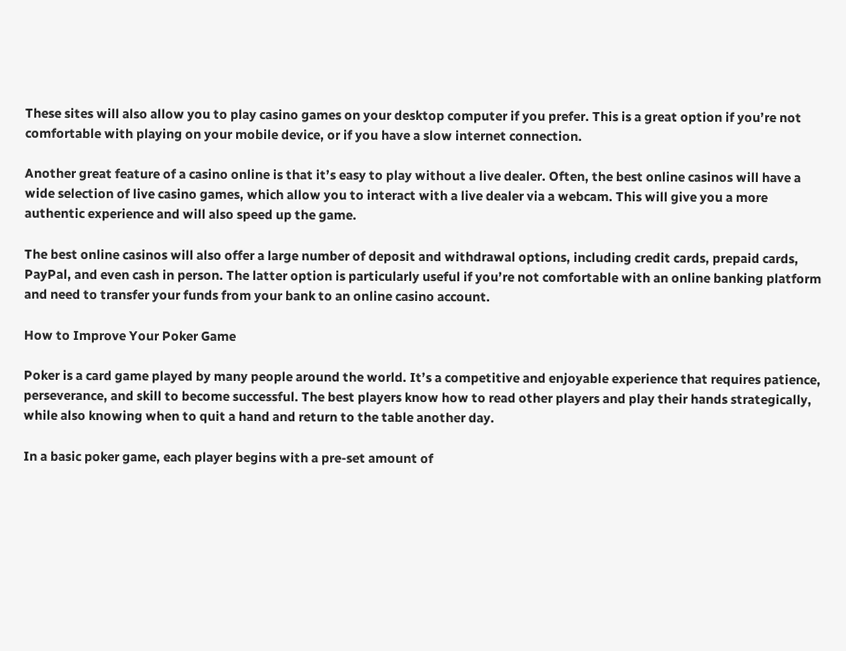These sites will also allow you to play casino games on your desktop computer if you prefer. This is a great option if you’re not comfortable with playing on your mobile device, or if you have a slow internet connection.

Another great feature of a casino online is that it’s easy to play without a live dealer. Often, the best online casinos will have a wide selection of live casino games, which allow you to interact with a live dealer via a webcam. This will give you a more authentic experience and will also speed up the game.

The best online casinos will also offer a large number of deposit and withdrawal options, including credit cards, prepaid cards, PayPal, and even cash in person. The latter option is particularly useful if you’re not comfortable with an online banking platform and need to transfer your funds from your bank to an online casino account.

How to Improve Your Poker Game

Poker is a card game played by many people around the world. It’s a competitive and enjoyable experience that requires patience, perseverance, and skill to become successful. The best players know how to read other players and play their hands strategically, while also knowing when to quit a hand and return to the table another day.

In a basic poker game, each player begins with a pre-set amount of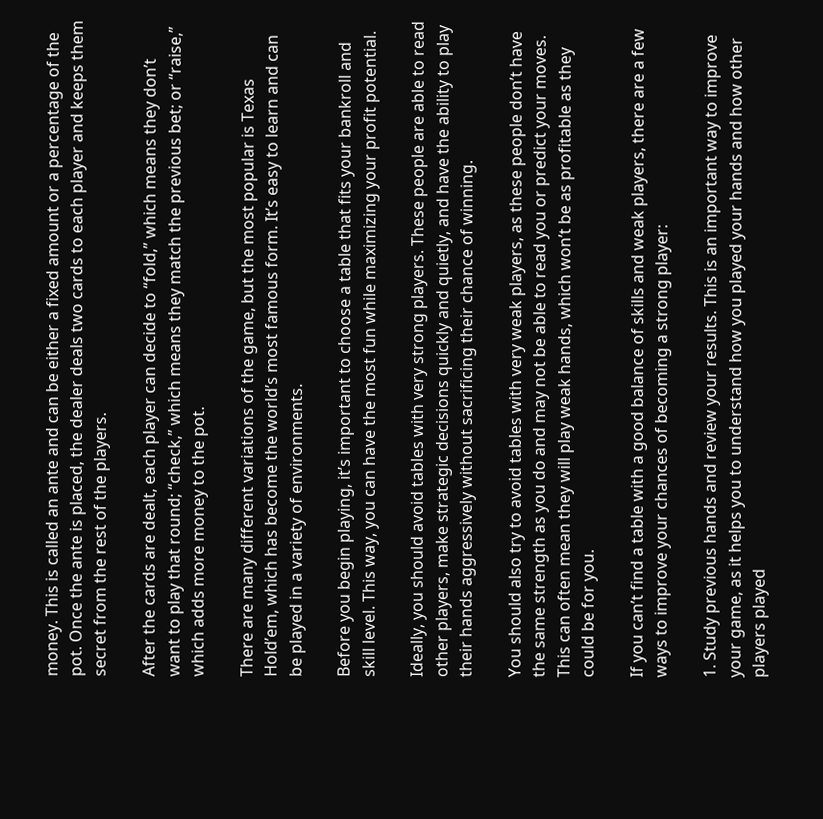money. This is called an ante and can be either a fixed amount or a percentage of the pot. Once the ante is placed, the dealer deals two cards to each player and keeps them secret from the rest of the players.

After the cards are dealt, each player can decide to “fold,” which means they don’t want to play that round; “check,” which means they match the previous bet; or “raise,” which adds more money to the pot.

There are many different variations of the game, but the most popular is Texas Hold’em, which has become the world’s most famous form. It’s easy to learn and can be played in a variety of environments.

Before you begin playing, it’s important to choose a table that fits your bankroll and skill level. This way, you can have the most fun while maximizing your profit potential.

Ideally, you should avoid tables with very strong players. These people are able to read other players, make strategic decisions quickly and quietly, and have the ability to play their hands aggressively without sacrificing their chance of winning.

You should also try to avoid tables with very weak players, as these people don’t have the same strength as you do and may not be able to read you or predict your moves. This can often mean they will play weak hands, which won’t be as profitable as they could be for you.

If you can’t find a table with a good balance of skills and weak players, there are a few ways to improve your chances of becoming a strong player:

1. Study previous hands and review your results. This is an important way to improve your game, as it helps you to understand how you played your hands and how other players played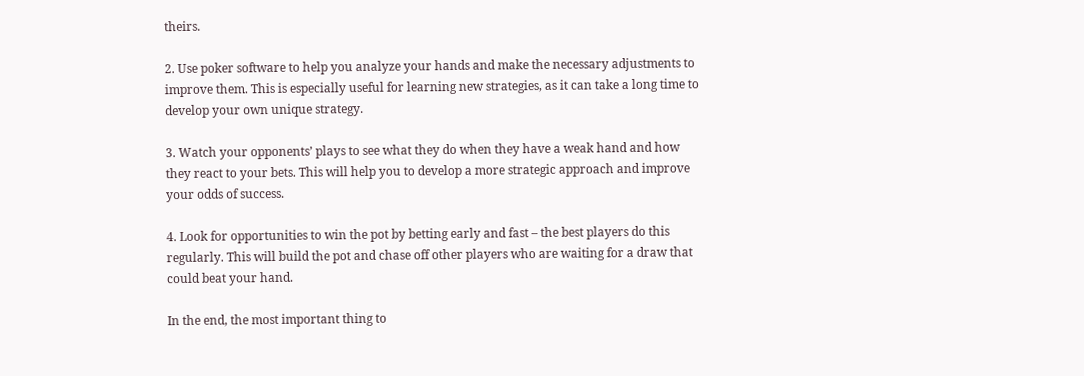theirs.

2. Use poker software to help you analyze your hands and make the necessary adjustments to improve them. This is especially useful for learning new strategies, as it can take a long time to develop your own unique strategy.

3. Watch your opponents’ plays to see what they do when they have a weak hand and how they react to your bets. This will help you to develop a more strategic approach and improve your odds of success.

4. Look for opportunities to win the pot by betting early and fast – the best players do this regularly. This will build the pot and chase off other players who are waiting for a draw that could beat your hand.

In the end, the most important thing to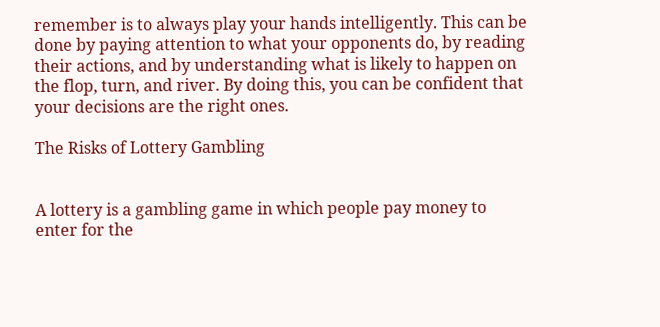remember is to always play your hands intelligently. This can be done by paying attention to what your opponents do, by reading their actions, and by understanding what is likely to happen on the flop, turn, and river. By doing this, you can be confident that your decisions are the right ones.

The Risks of Lottery Gambling


A lottery is a gambling game in which people pay money to enter for the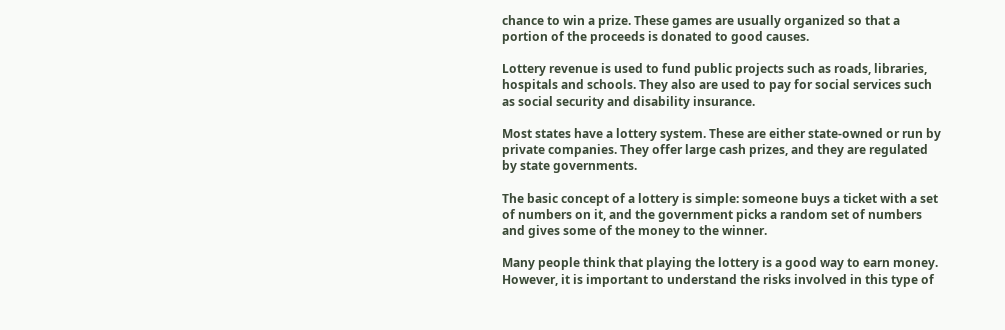chance to win a prize. These games are usually organized so that a portion of the proceeds is donated to good causes.

Lottery revenue is used to fund public projects such as roads, libraries, hospitals and schools. They also are used to pay for social services such as social security and disability insurance.

Most states have a lottery system. These are either state-owned or run by private companies. They offer large cash prizes, and they are regulated by state governments.

The basic concept of a lottery is simple: someone buys a ticket with a set of numbers on it, and the government picks a random set of numbers and gives some of the money to the winner.

Many people think that playing the lottery is a good way to earn money. However, it is important to understand the risks involved in this type of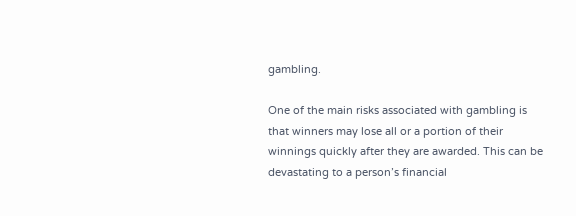gambling.

One of the main risks associated with gambling is that winners may lose all or a portion of their winnings quickly after they are awarded. This can be devastating to a person’s financial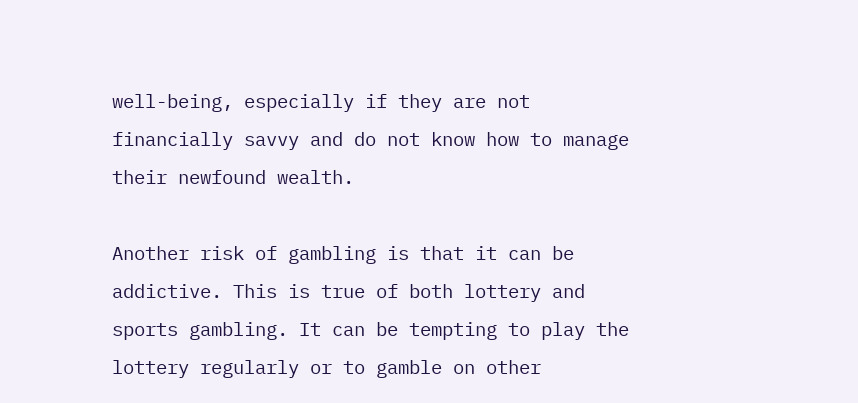well-being, especially if they are not financially savvy and do not know how to manage their newfound wealth.

Another risk of gambling is that it can be addictive. This is true of both lottery and sports gambling. It can be tempting to play the lottery regularly or to gamble on other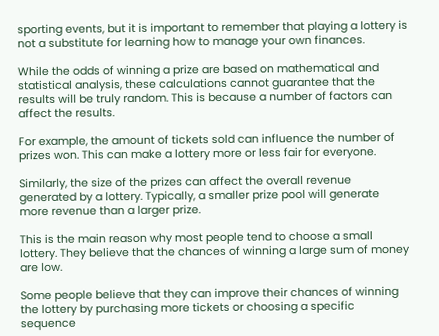sporting events, but it is important to remember that playing a lottery is not a substitute for learning how to manage your own finances.

While the odds of winning a prize are based on mathematical and statistical analysis, these calculations cannot guarantee that the results will be truly random. This is because a number of factors can affect the results.

For example, the amount of tickets sold can influence the number of prizes won. This can make a lottery more or less fair for everyone.

Similarly, the size of the prizes can affect the overall revenue generated by a lottery. Typically, a smaller prize pool will generate more revenue than a larger prize.

This is the main reason why most people tend to choose a small lottery. They believe that the chances of winning a large sum of money are low.

Some people believe that they can improve their chances of winning the lottery by purchasing more tickets or choosing a specific sequence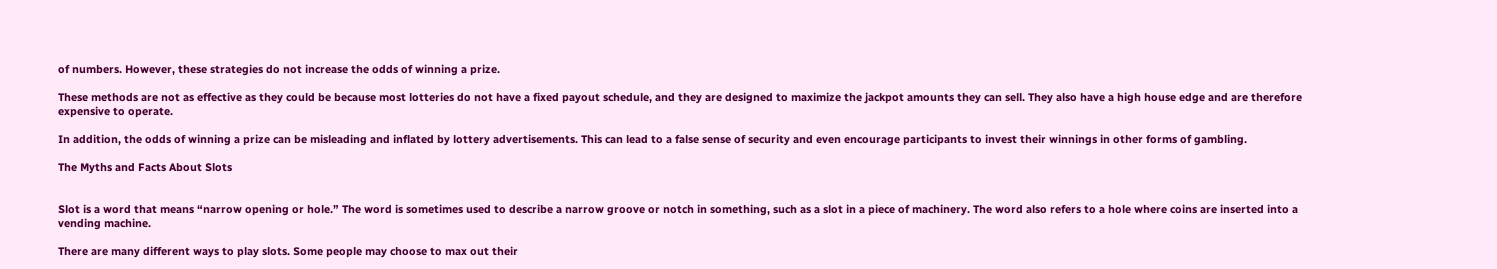of numbers. However, these strategies do not increase the odds of winning a prize.

These methods are not as effective as they could be because most lotteries do not have a fixed payout schedule, and they are designed to maximize the jackpot amounts they can sell. They also have a high house edge and are therefore expensive to operate.

In addition, the odds of winning a prize can be misleading and inflated by lottery advertisements. This can lead to a false sense of security and even encourage participants to invest their winnings in other forms of gambling.

The Myths and Facts About Slots


Slot is a word that means “narrow opening or hole.” The word is sometimes used to describe a narrow groove or notch in something, such as a slot in a piece of machinery. The word also refers to a hole where coins are inserted into a vending machine.

There are many different ways to play slots. Some people may choose to max out their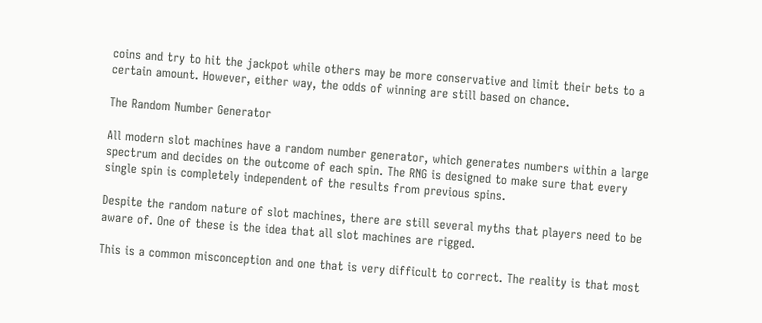coins and try to hit the jackpot while others may be more conservative and limit their bets to a certain amount. However, either way, the odds of winning are still based on chance.

The Random Number Generator

All modern slot machines have a random number generator, which generates numbers within a large spectrum and decides on the outcome of each spin. The RNG is designed to make sure that every single spin is completely independent of the results from previous spins.

Despite the random nature of slot machines, there are still several myths that players need to be aware of. One of these is the idea that all slot machines are rigged.

This is a common misconception and one that is very difficult to correct. The reality is that most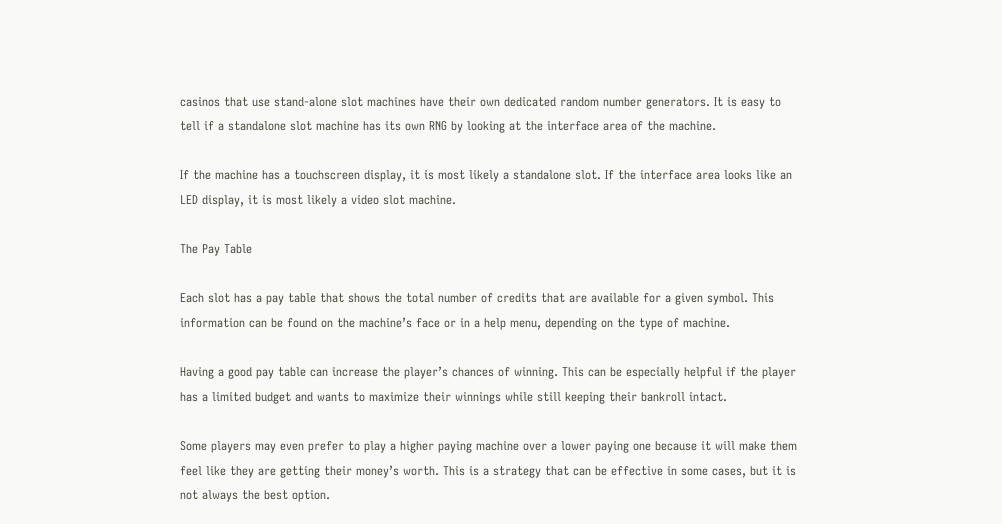casinos that use stand-alone slot machines have their own dedicated random number generators. It is easy to tell if a standalone slot machine has its own RNG by looking at the interface area of the machine.

If the machine has a touchscreen display, it is most likely a standalone slot. If the interface area looks like an LED display, it is most likely a video slot machine.

The Pay Table

Each slot has a pay table that shows the total number of credits that are available for a given symbol. This information can be found on the machine’s face or in a help menu, depending on the type of machine.

Having a good pay table can increase the player’s chances of winning. This can be especially helpful if the player has a limited budget and wants to maximize their winnings while still keeping their bankroll intact.

Some players may even prefer to play a higher paying machine over a lower paying one because it will make them feel like they are getting their money’s worth. This is a strategy that can be effective in some cases, but it is not always the best option.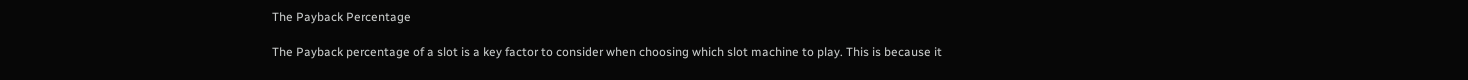The Payback Percentage

The Payback percentage of a slot is a key factor to consider when choosing which slot machine to play. This is because it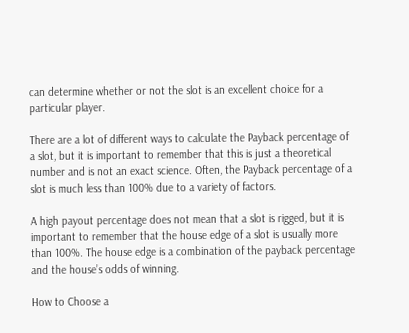can determine whether or not the slot is an excellent choice for a particular player.

There are a lot of different ways to calculate the Payback percentage of a slot, but it is important to remember that this is just a theoretical number and is not an exact science. Often, the Payback percentage of a slot is much less than 100% due to a variety of factors.

A high payout percentage does not mean that a slot is rigged, but it is important to remember that the house edge of a slot is usually more than 100%. The house edge is a combination of the payback percentage and the house’s odds of winning.

How to Choose a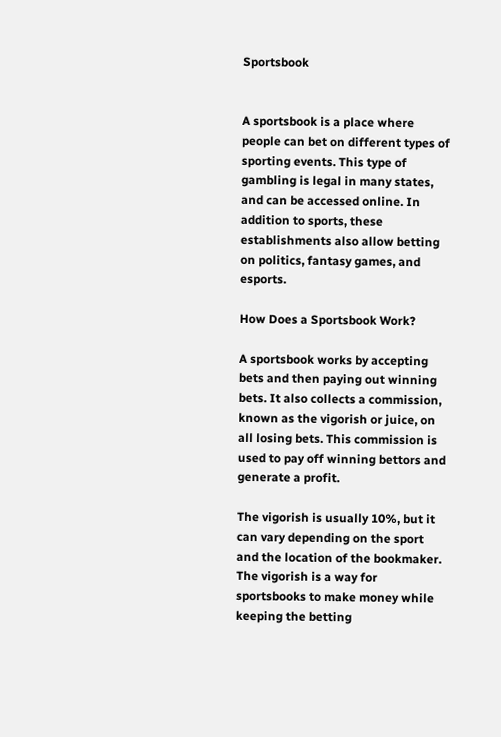Sportsbook


A sportsbook is a place where people can bet on different types of sporting events. This type of gambling is legal in many states, and can be accessed online. In addition to sports, these establishments also allow betting on politics, fantasy games, and esports.

How Does a Sportsbook Work?

A sportsbook works by accepting bets and then paying out winning bets. It also collects a commission, known as the vigorish or juice, on all losing bets. This commission is used to pay off winning bettors and generate a profit.

The vigorish is usually 10%, but it can vary depending on the sport and the location of the bookmaker. The vigorish is a way for sportsbooks to make money while keeping the betting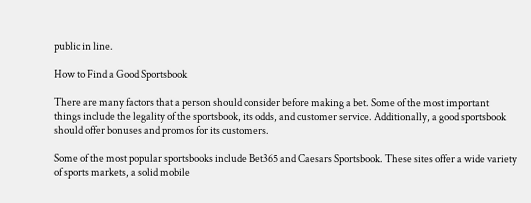public in line.

How to Find a Good Sportsbook

There are many factors that a person should consider before making a bet. Some of the most important things include the legality of the sportsbook, its odds, and customer service. Additionally, a good sportsbook should offer bonuses and promos for its customers.

Some of the most popular sportsbooks include Bet365 and Caesars Sportsbook. These sites offer a wide variety of sports markets, a solid mobile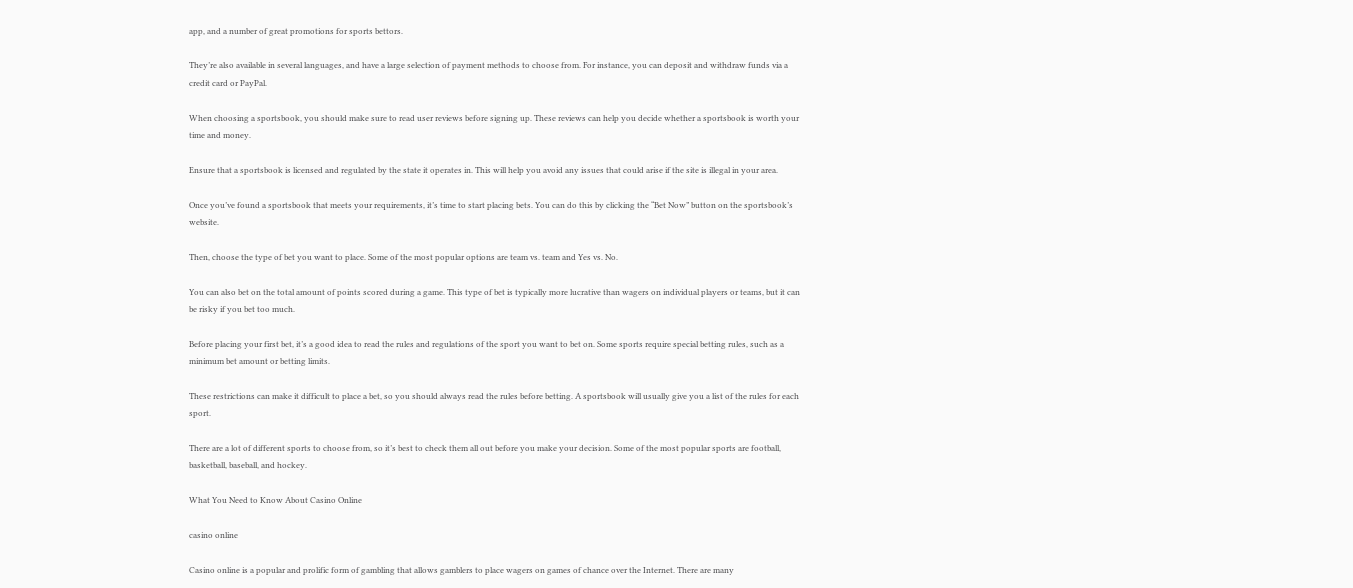app, and a number of great promotions for sports bettors.

They’re also available in several languages, and have a large selection of payment methods to choose from. For instance, you can deposit and withdraw funds via a credit card or PayPal.

When choosing a sportsbook, you should make sure to read user reviews before signing up. These reviews can help you decide whether a sportsbook is worth your time and money.

Ensure that a sportsbook is licensed and regulated by the state it operates in. This will help you avoid any issues that could arise if the site is illegal in your area.

Once you’ve found a sportsbook that meets your requirements, it’s time to start placing bets. You can do this by clicking the “Bet Now” button on the sportsbook’s website.

Then, choose the type of bet you want to place. Some of the most popular options are team vs. team and Yes vs. No.

You can also bet on the total amount of points scored during a game. This type of bet is typically more lucrative than wagers on individual players or teams, but it can be risky if you bet too much.

Before placing your first bet, it’s a good idea to read the rules and regulations of the sport you want to bet on. Some sports require special betting rules, such as a minimum bet amount or betting limits.

These restrictions can make it difficult to place a bet, so you should always read the rules before betting. A sportsbook will usually give you a list of the rules for each sport.

There are a lot of different sports to choose from, so it’s best to check them all out before you make your decision. Some of the most popular sports are football, basketball, baseball, and hockey.

What You Need to Know About Casino Online

casino online

Casino online is a popular and prolific form of gambling that allows gamblers to place wagers on games of chance over the Internet. There are many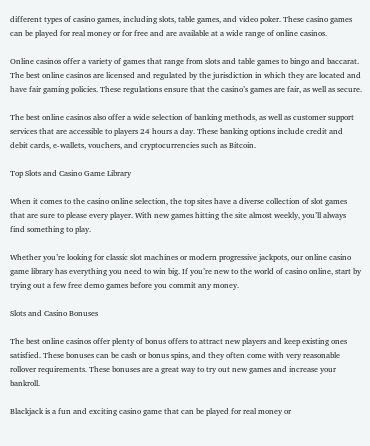different types of casino games, including slots, table games, and video poker. These casino games can be played for real money or for free and are available at a wide range of online casinos.

Online casinos offer a variety of games that range from slots and table games to bingo and baccarat. The best online casinos are licensed and regulated by the jurisdiction in which they are located and have fair gaming policies. These regulations ensure that the casino’s games are fair, as well as secure.

The best online casinos also offer a wide selection of banking methods, as well as customer support services that are accessible to players 24 hours a day. These banking options include credit and debit cards, e-wallets, vouchers, and cryptocurrencies such as Bitcoin.

Top Slots and Casino Game Library

When it comes to the casino online selection, the top sites have a diverse collection of slot games that are sure to please every player. With new games hitting the site almost weekly, you’ll always find something to play.

Whether you’re looking for classic slot machines or modern progressive jackpots, our online casino game library has everything you need to win big. If you’re new to the world of casino online, start by trying out a few free demo games before you commit any money.

Slots and Casino Bonuses

The best online casinos offer plenty of bonus offers to attract new players and keep existing ones satisfied. These bonuses can be cash or bonus spins, and they often come with very reasonable rollover requirements. These bonuses are a great way to try out new games and increase your bankroll.

Blackjack is a fun and exciting casino game that can be played for real money or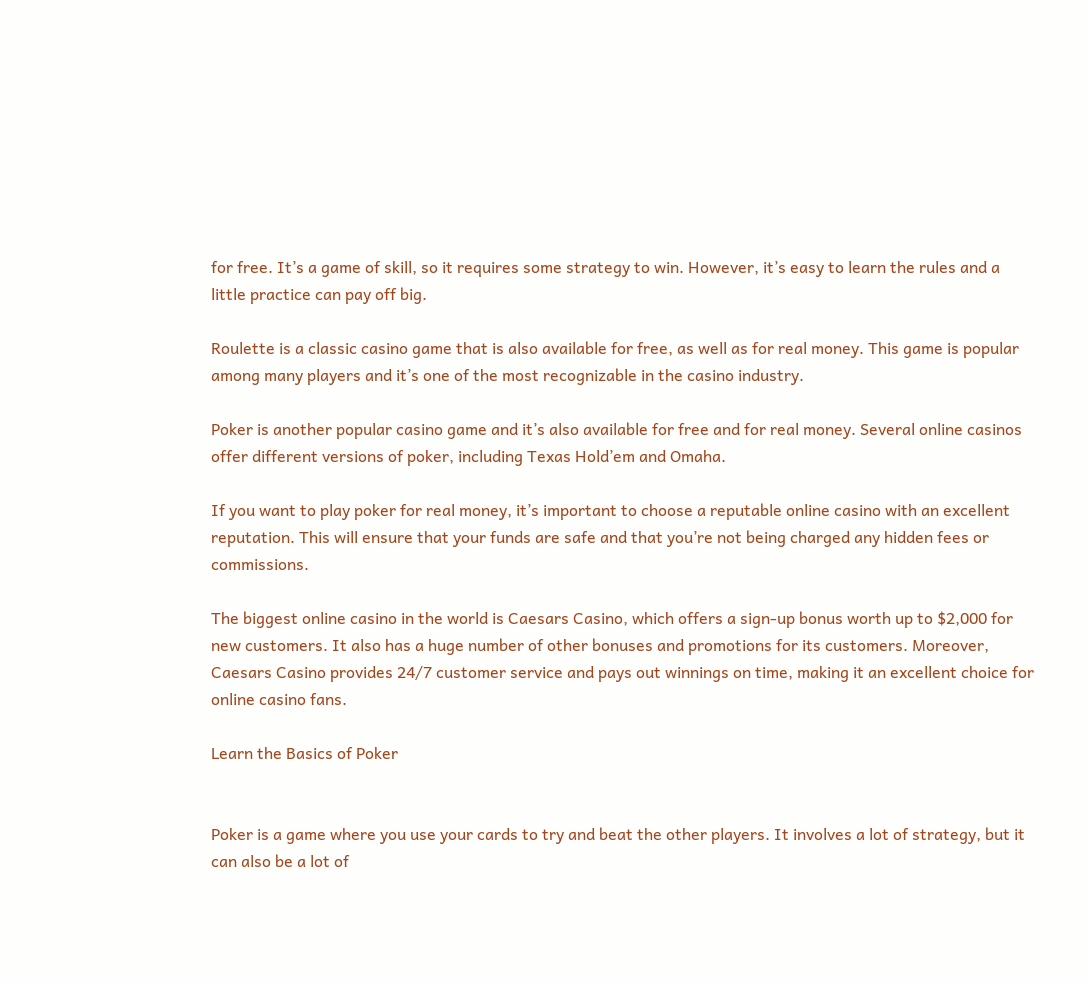for free. It’s a game of skill, so it requires some strategy to win. However, it’s easy to learn the rules and a little practice can pay off big.

Roulette is a classic casino game that is also available for free, as well as for real money. This game is popular among many players and it’s one of the most recognizable in the casino industry.

Poker is another popular casino game and it’s also available for free and for real money. Several online casinos offer different versions of poker, including Texas Hold’em and Omaha.

If you want to play poker for real money, it’s important to choose a reputable online casino with an excellent reputation. This will ensure that your funds are safe and that you’re not being charged any hidden fees or commissions.

The biggest online casino in the world is Caesars Casino, which offers a sign-up bonus worth up to $2,000 for new customers. It also has a huge number of other bonuses and promotions for its customers. Moreover, Caesars Casino provides 24/7 customer service and pays out winnings on time, making it an excellent choice for online casino fans.

Learn the Basics of Poker


Poker is a game where you use your cards to try and beat the other players. It involves a lot of strategy, but it can also be a lot of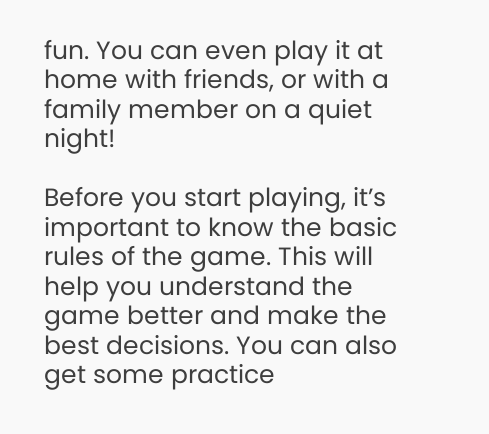fun. You can even play it at home with friends, or with a family member on a quiet night!

Before you start playing, it’s important to know the basic rules of the game. This will help you understand the game better and make the best decisions. You can also get some practice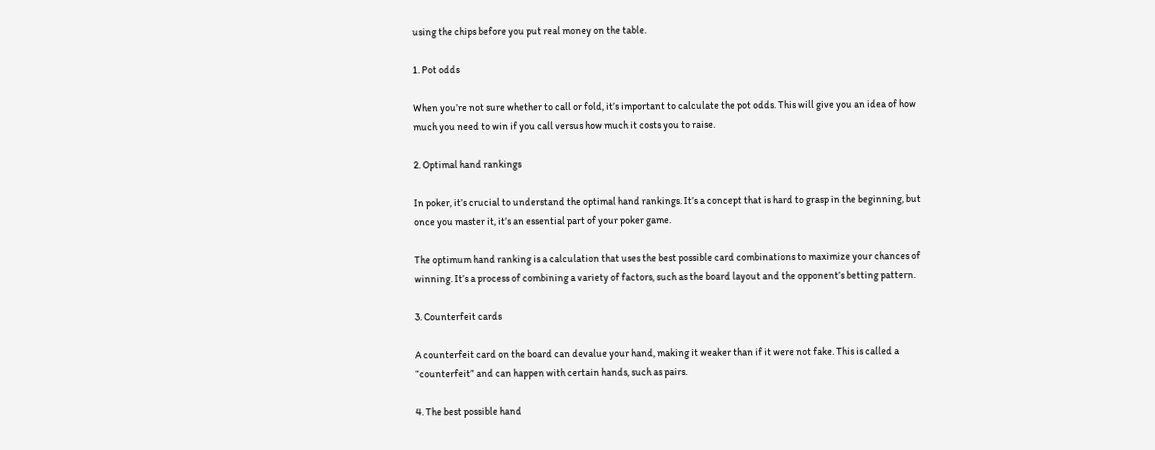using the chips before you put real money on the table.

1. Pot odds

When you’re not sure whether to call or fold, it’s important to calculate the pot odds. This will give you an idea of how much you need to win if you call versus how much it costs you to raise.

2. Optimal hand rankings

In poker, it’s crucial to understand the optimal hand rankings. It’s a concept that is hard to grasp in the beginning, but once you master it, it’s an essential part of your poker game.

The optimum hand ranking is a calculation that uses the best possible card combinations to maximize your chances of winning. It’s a process of combining a variety of factors, such as the board layout and the opponent’s betting pattern.

3. Counterfeit cards

A counterfeit card on the board can devalue your hand, making it weaker than if it were not fake. This is called a “counterfeit” and can happen with certain hands, such as pairs.

4. The best possible hand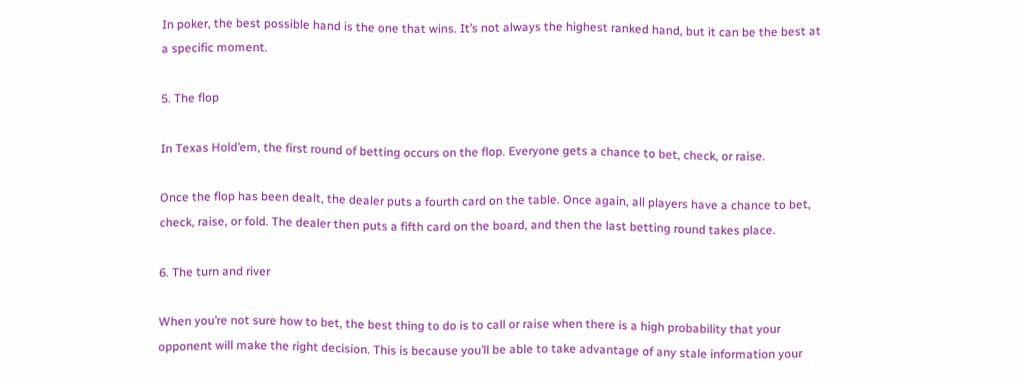In poker, the best possible hand is the one that wins. It’s not always the highest ranked hand, but it can be the best at a specific moment.

5. The flop

In Texas Hold’em, the first round of betting occurs on the flop. Everyone gets a chance to bet, check, or raise.

Once the flop has been dealt, the dealer puts a fourth card on the table. Once again, all players have a chance to bet, check, raise, or fold. The dealer then puts a fifth card on the board, and then the last betting round takes place.

6. The turn and river

When you’re not sure how to bet, the best thing to do is to call or raise when there is a high probability that your opponent will make the right decision. This is because you’ll be able to take advantage of any stale information your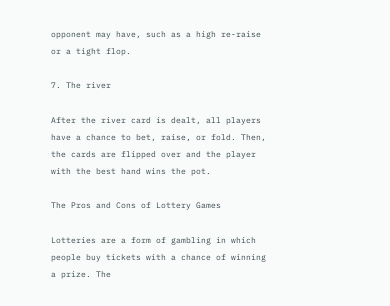opponent may have, such as a high re-raise or a tight flop.

7. The river

After the river card is dealt, all players have a chance to bet, raise, or fold. Then, the cards are flipped over and the player with the best hand wins the pot.

The Pros and Cons of Lottery Games

Lotteries are a form of gambling in which people buy tickets with a chance of winning a prize. The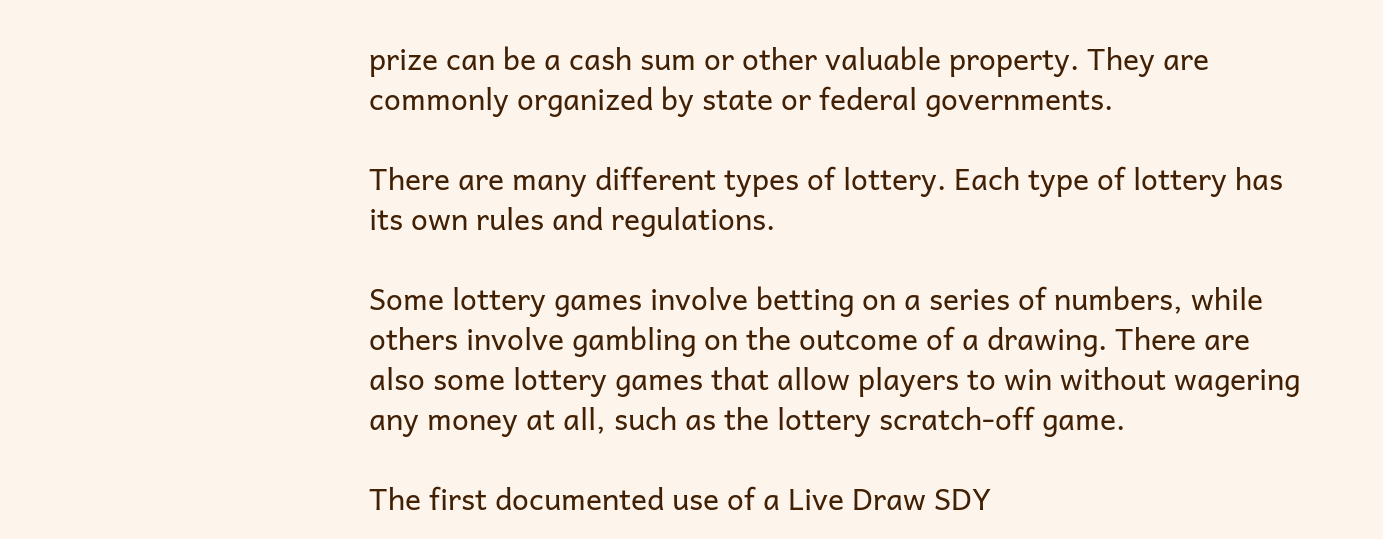prize can be a cash sum or other valuable property. They are commonly organized by state or federal governments.

There are many different types of lottery. Each type of lottery has its own rules and regulations.

Some lottery games involve betting on a series of numbers, while others involve gambling on the outcome of a drawing. There are also some lottery games that allow players to win without wagering any money at all, such as the lottery scratch-off game.

The first documented use of a Live Draw SDY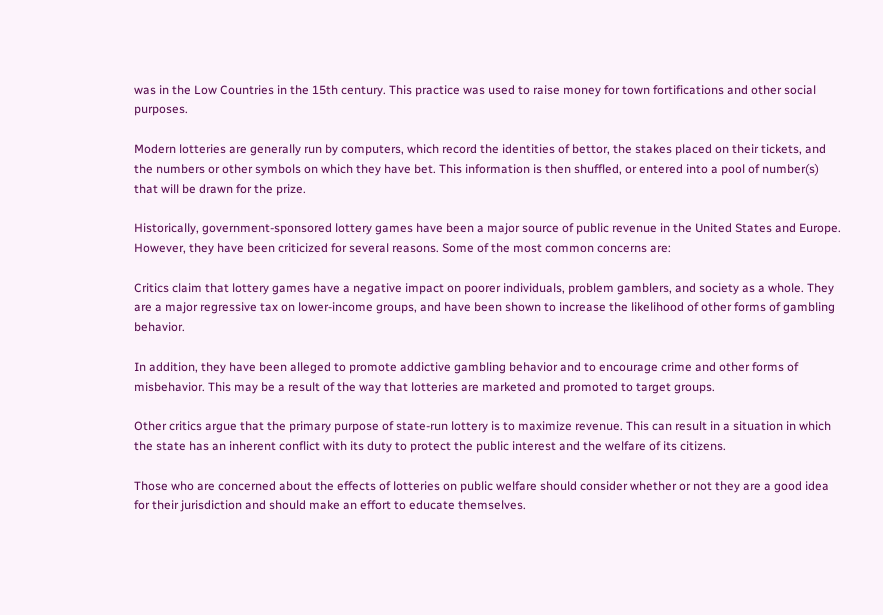was in the Low Countries in the 15th century. This practice was used to raise money for town fortifications and other social purposes.

Modern lotteries are generally run by computers, which record the identities of bettor, the stakes placed on their tickets, and the numbers or other symbols on which they have bet. This information is then shuffled, or entered into a pool of number(s) that will be drawn for the prize.

Historically, government-sponsored lottery games have been a major source of public revenue in the United States and Europe. However, they have been criticized for several reasons. Some of the most common concerns are:

Critics claim that lottery games have a negative impact on poorer individuals, problem gamblers, and society as a whole. They are a major regressive tax on lower-income groups, and have been shown to increase the likelihood of other forms of gambling behavior.

In addition, they have been alleged to promote addictive gambling behavior and to encourage crime and other forms of misbehavior. This may be a result of the way that lotteries are marketed and promoted to target groups.

Other critics argue that the primary purpose of state-run lottery is to maximize revenue. This can result in a situation in which the state has an inherent conflict with its duty to protect the public interest and the welfare of its citizens.

Those who are concerned about the effects of lotteries on public welfare should consider whether or not they are a good idea for their jurisdiction and should make an effort to educate themselves.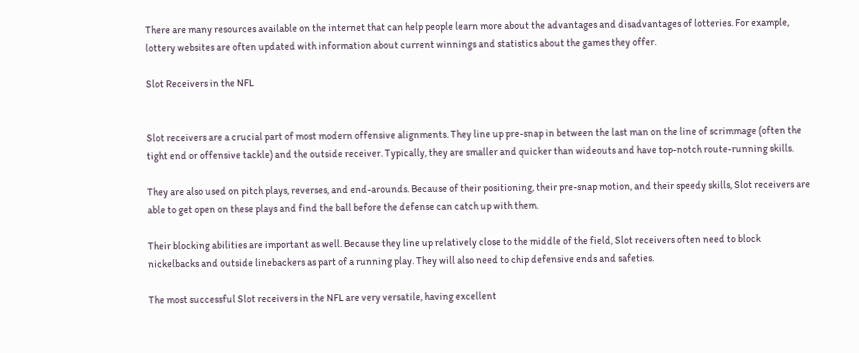There are many resources available on the internet that can help people learn more about the advantages and disadvantages of lotteries. For example, lottery websites are often updated with information about current winnings and statistics about the games they offer.

Slot Receivers in the NFL


Slot receivers are a crucial part of most modern offensive alignments. They line up pre-snap in between the last man on the line of scrimmage (often the tight end or offensive tackle) and the outside receiver. Typically, they are smaller and quicker than wideouts and have top-notch route-running skills.

They are also used on pitch plays, reverses, and end-arounds. Because of their positioning, their pre-snap motion, and their speedy skills, Slot receivers are able to get open on these plays and find the ball before the defense can catch up with them.

Their blocking abilities are important as well. Because they line up relatively close to the middle of the field, Slot receivers often need to block nickelbacks and outside linebackers as part of a running play. They will also need to chip defensive ends and safeties.

The most successful Slot receivers in the NFL are very versatile, having excellent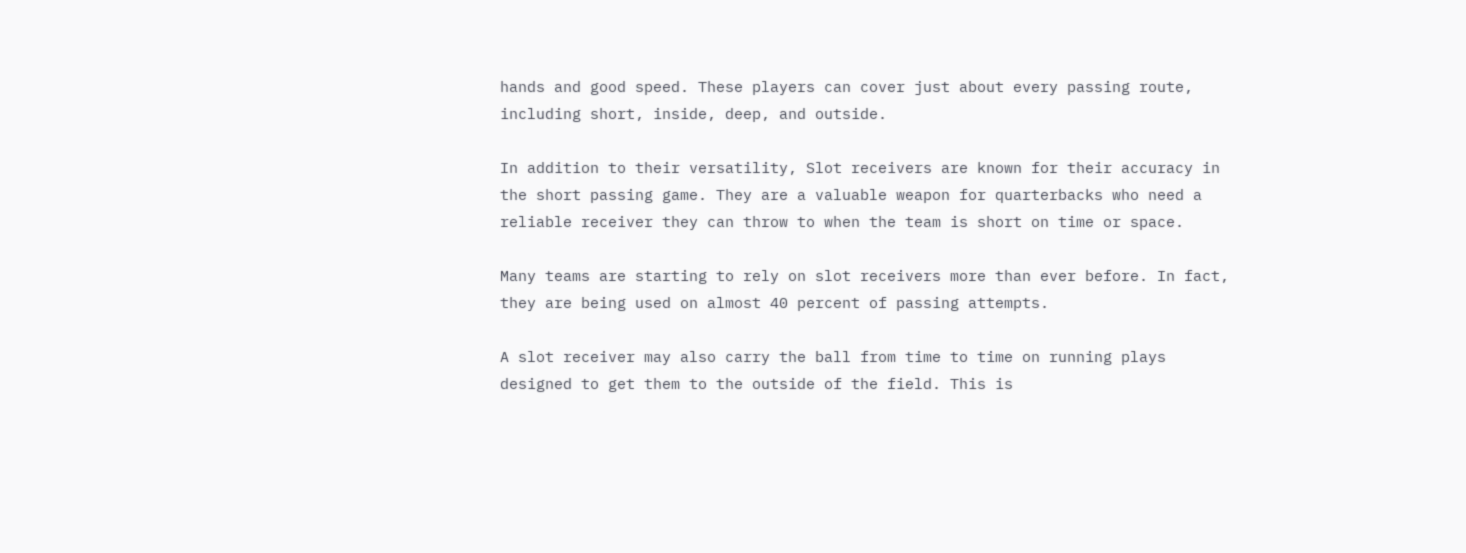hands and good speed. These players can cover just about every passing route, including short, inside, deep, and outside.

In addition to their versatility, Slot receivers are known for their accuracy in the short passing game. They are a valuable weapon for quarterbacks who need a reliable receiver they can throw to when the team is short on time or space.

Many teams are starting to rely on slot receivers more than ever before. In fact, they are being used on almost 40 percent of passing attempts.

A slot receiver may also carry the ball from time to time on running plays designed to get them to the outside of the field. This is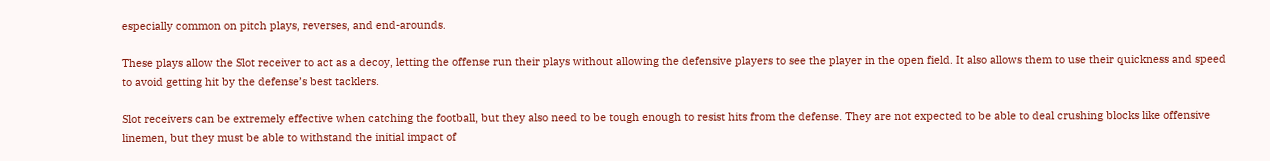especially common on pitch plays, reverses, and end-arounds.

These plays allow the Slot receiver to act as a decoy, letting the offense run their plays without allowing the defensive players to see the player in the open field. It also allows them to use their quickness and speed to avoid getting hit by the defense’s best tacklers.

Slot receivers can be extremely effective when catching the football, but they also need to be tough enough to resist hits from the defense. They are not expected to be able to deal crushing blocks like offensive linemen, but they must be able to withstand the initial impact of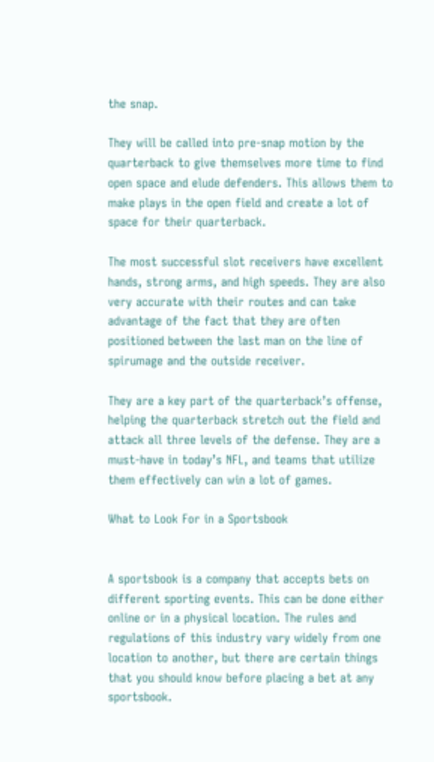the snap.

They will be called into pre-snap motion by the quarterback to give themselves more time to find open space and elude defenders. This allows them to make plays in the open field and create a lot of space for their quarterback.

The most successful slot receivers have excellent hands, strong arms, and high speeds. They are also very accurate with their routes and can take advantage of the fact that they are often positioned between the last man on the line of spirumage and the outside receiver.

They are a key part of the quarterback’s offense, helping the quarterback stretch out the field and attack all three levels of the defense. They are a must-have in today’s NFL, and teams that utilize them effectively can win a lot of games.

What to Look For in a Sportsbook


A sportsbook is a company that accepts bets on different sporting events. This can be done either online or in a physical location. The rules and regulations of this industry vary widely from one location to another, but there are certain things that you should know before placing a bet at any sportsbook.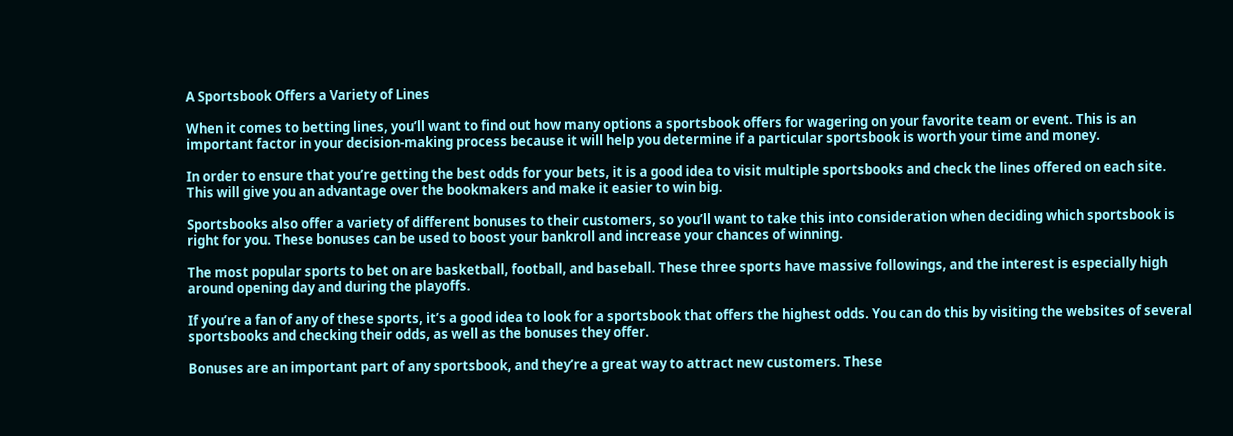A Sportsbook Offers a Variety of Lines

When it comes to betting lines, you’ll want to find out how many options a sportsbook offers for wagering on your favorite team or event. This is an important factor in your decision-making process because it will help you determine if a particular sportsbook is worth your time and money.

In order to ensure that you’re getting the best odds for your bets, it is a good idea to visit multiple sportsbooks and check the lines offered on each site. This will give you an advantage over the bookmakers and make it easier to win big.

Sportsbooks also offer a variety of different bonuses to their customers, so you’ll want to take this into consideration when deciding which sportsbook is right for you. These bonuses can be used to boost your bankroll and increase your chances of winning.

The most popular sports to bet on are basketball, football, and baseball. These three sports have massive followings, and the interest is especially high around opening day and during the playoffs.

If you’re a fan of any of these sports, it’s a good idea to look for a sportsbook that offers the highest odds. You can do this by visiting the websites of several sportsbooks and checking their odds, as well as the bonuses they offer.

Bonuses are an important part of any sportsbook, and they’re a great way to attract new customers. These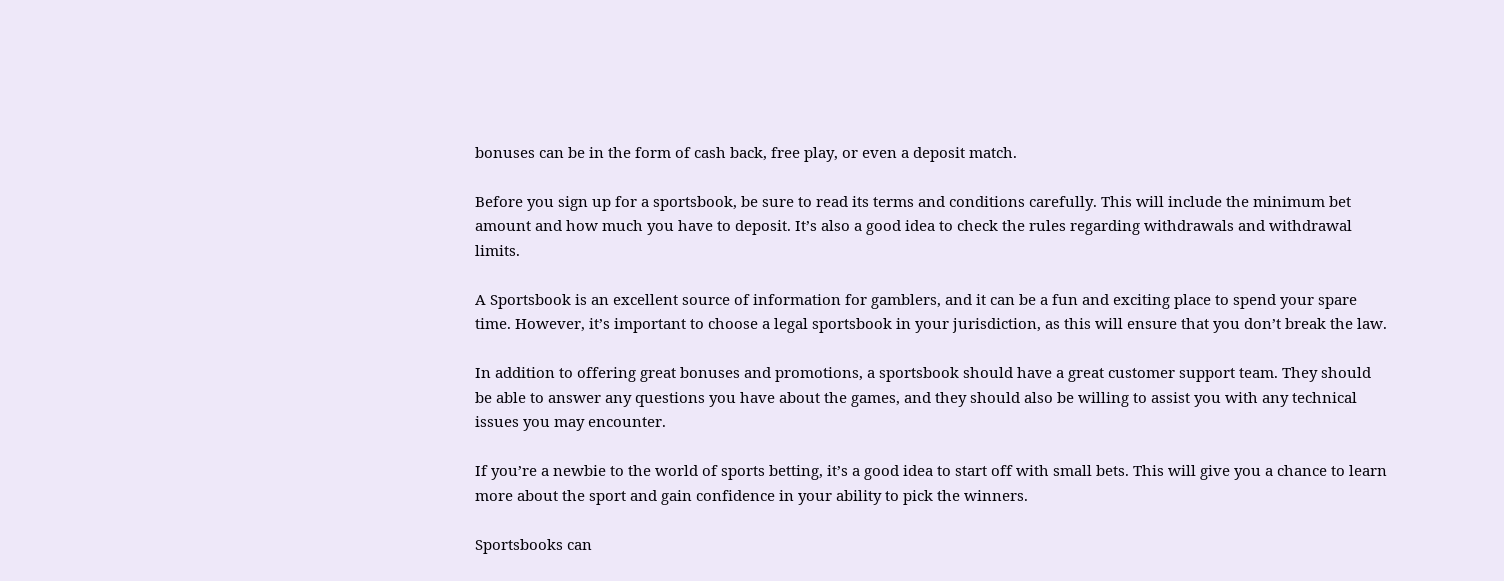bonuses can be in the form of cash back, free play, or even a deposit match.

Before you sign up for a sportsbook, be sure to read its terms and conditions carefully. This will include the minimum bet amount and how much you have to deposit. It’s also a good idea to check the rules regarding withdrawals and withdrawal limits.

A Sportsbook is an excellent source of information for gamblers, and it can be a fun and exciting place to spend your spare time. However, it’s important to choose a legal sportsbook in your jurisdiction, as this will ensure that you don’t break the law.

In addition to offering great bonuses and promotions, a sportsbook should have a great customer support team. They should be able to answer any questions you have about the games, and they should also be willing to assist you with any technical issues you may encounter.

If you’re a newbie to the world of sports betting, it’s a good idea to start off with small bets. This will give you a chance to learn more about the sport and gain confidence in your ability to pick the winners.

Sportsbooks can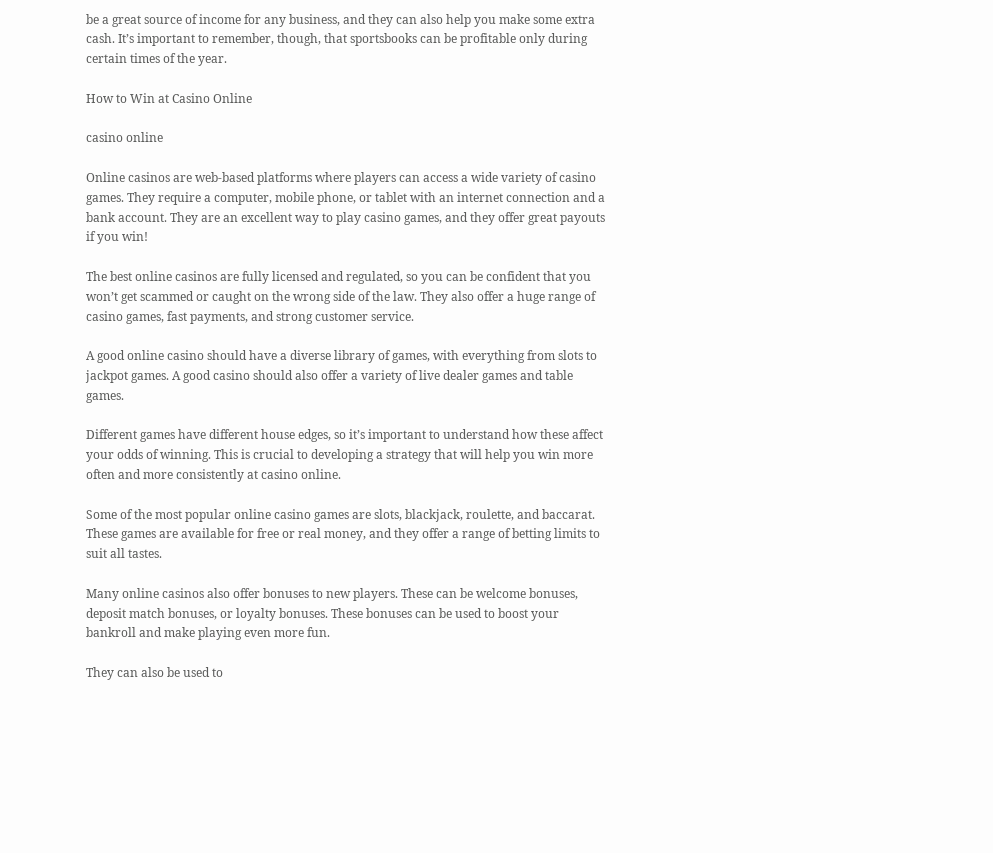be a great source of income for any business, and they can also help you make some extra cash. It’s important to remember, though, that sportsbooks can be profitable only during certain times of the year.

How to Win at Casino Online

casino online

Online casinos are web-based platforms where players can access a wide variety of casino games. They require a computer, mobile phone, or tablet with an internet connection and a bank account. They are an excellent way to play casino games, and they offer great payouts if you win!

The best online casinos are fully licensed and regulated, so you can be confident that you won’t get scammed or caught on the wrong side of the law. They also offer a huge range of casino games, fast payments, and strong customer service.

A good online casino should have a diverse library of games, with everything from slots to jackpot games. A good casino should also offer a variety of live dealer games and table games.

Different games have different house edges, so it’s important to understand how these affect your odds of winning. This is crucial to developing a strategy that will help you win more often and more consistently at casino online.

Some of the most popular online casino games are slots, blackjack, roulette, and baccarat. These games are available for free or real money, and they offer a range of betting limits to suit all tastes.

Many online casinos also offer bonuses to new players. These can be welcome bonuses, deposit match bonuses, or loyalty bonuses. These bonuses can be used to boost your bankroll and make playing even more fun.

They can also be used to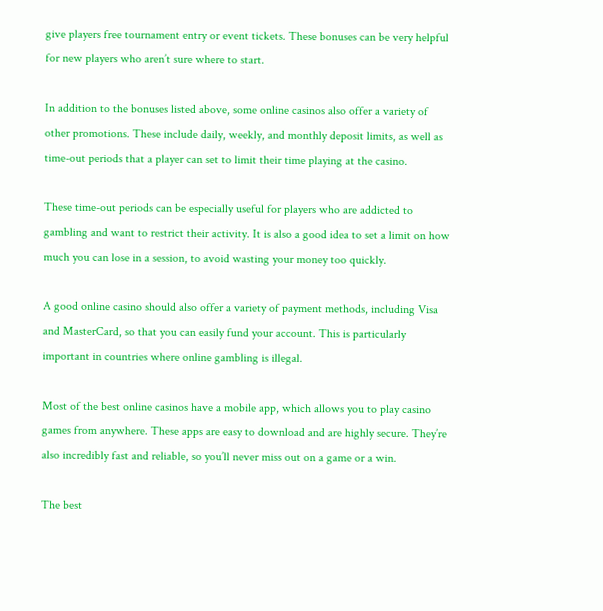give players free tournament entry or event tickets. These bonuses can be very helpful for new players who aren’t sure where to start.

In addition to the bonuses listed above, some online casinos also offer a variety of other promotions. These include daily, weekly, and monthly deposit limits, as well as time-out periods that a player can set to limit their time playing at the casino.

These time-out periods can be especially useful for players who are addicted to gambling and want to restrict their activity. It is also a good idea to set a limit on how much you can lose in a session, to avoid wasting your money too quickly.

A good online casino should also offer a variety of payment methods, including Visa and MasterCard, so that you can easily fund your account. This is particularly important in countries where online gambling is illegal.

Most of the best online casinos have a mobile app, which allows you to play casino games from anywhere. These apps are easy to download and are highly secure. They’re also incredibly fast and reliable, so you’ll never miss out on a game or a win.

The best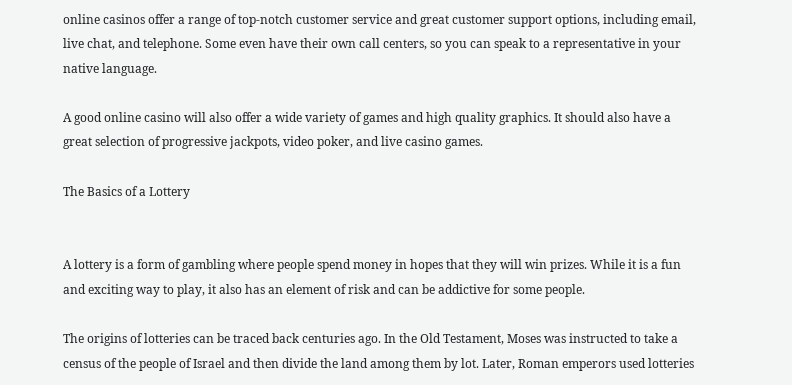online casinos offer a range of top-notch customer service and great customer support options, including email, live chat, and telephone. Some even have their own call centers, so you can speak to a representative in your native language.

A good online casino will also offer a wide variety of games and high quality graphics. It should also have a great selection of progressive jackpots, video poker, and live casino games.

The Basics of a Lottery


A lottery is a form of gambling where people spend money in hopes that they will win prizes. While it is a fun and exciting way to play, it also has an element of risk and can be addictive for some people.

The origins of lotteries can be traced back centuries ago. In the Old Testament, Moses was instructed to take a census of the people of Israel and then divide the land among them by lot. Later, Roman emperors used lotteries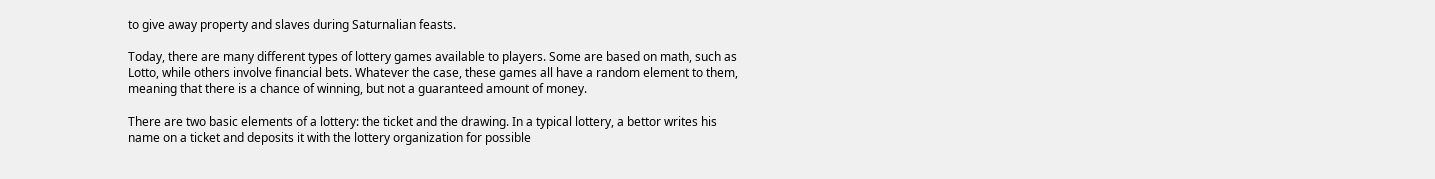to give away property and slaves during Saturnalian feasts.

Today, there are many different types of lottery games available to players. Some are based on math, such as Lotto, while others involve financial bets. Whatever the case, these games all have a random element to them, meaning that there is a chance of winning, but not a guaranteed amount of money.

There are two basic elements of a lottery: the ticket and the drawing. In a typical lottery, a bettor writes his name on a ticket and deposits it with the lottery organization for possible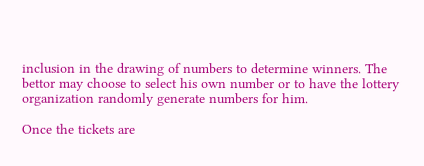inclusion in the drawing of numbers to determine winners. The bettor may choose to select his own number or to have the lottery organization randomly generate numbers for him.

Once the tickets are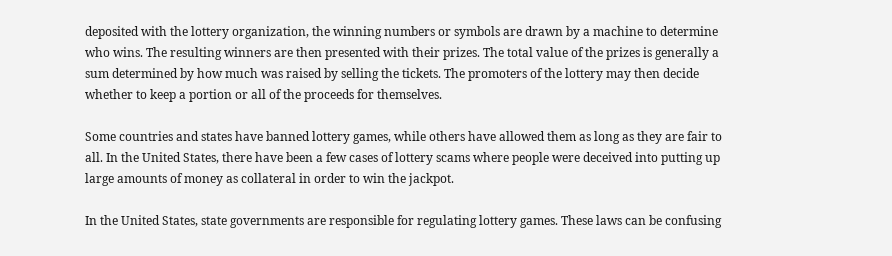deposited with the lottery organization, the winning numbers or symbols are drawn by a machine to determine who wins. The resulting winners are then presented with their prizes. The total value of the prizes is generally a sum determined by how much was raised by selling the tickets. The promoters of the lottery may then decide whether to keep a portion or all of the proceeds for themselves.

Some countries and states have banned lottery games, while others have allowed them as long as they are fair to all. In the United States, there have been a few cases of lottery scams where people were deceived into putting up large amounts of money as collateral in order to win the jackpot.

In the United States, state governments are responsible for regulating lottery games. These laws can be confusing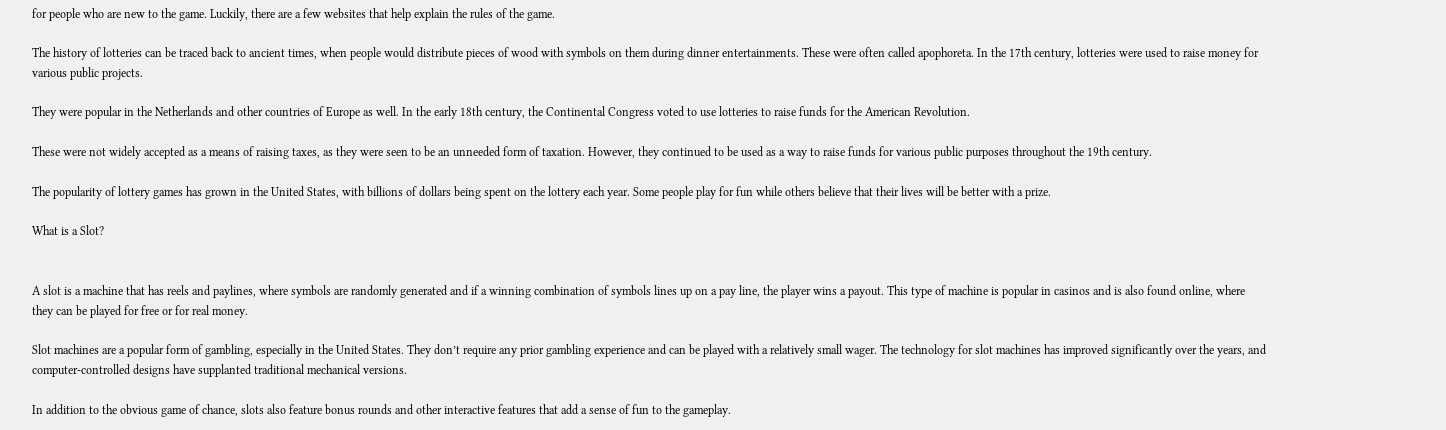for people who are new to the game. Luckily, there are a few websites that help explain the rules of the game.

The history of lotteries can be traced back to ancient times, when people would distribute pieces of wood with symbols on them during dinner entertainments. These were often called apophoreta. In the 17th century, lotteries were used to raise money for various public projects.

They were popular in the Netherlands and other countries of Europe as well. In the early 18th century, the Continental Congress voted to use lotteries to raise funds for the American Revolution.

These were not widely accepted as a means of raising taxes, as they were seen to be an unneeded form of taxation. However, they continued to be used as a way to raise funds for various public purposes throughout the 19th century.

The popularity of lottery games has grown in the United States, with billions of dollars being spent on the lottery each year. Some people play for fun while others believe that their lives will be better with a prize.

What is a Slot?


A slot is a machine that has reels and paylines, where symbols are randomly generated and if a winning combination of symbols lines up on a pay line, the player wins a payout. This type of machine is popular in casinos and is also found online, where they can be played for free or for real money.

Slot machines are a popular form of gambling, especially in the United States. They don’t require any prior gambling experience and can be played with a relatively small wager. The technology for slot machines has improved significantly over the years, and computer-controlled designs have supplanted traditional mechanical versions.

In addition to the obvious game of chance, slots also feature bonus rounds and other interactive features that add a sense of fun to the gameplay.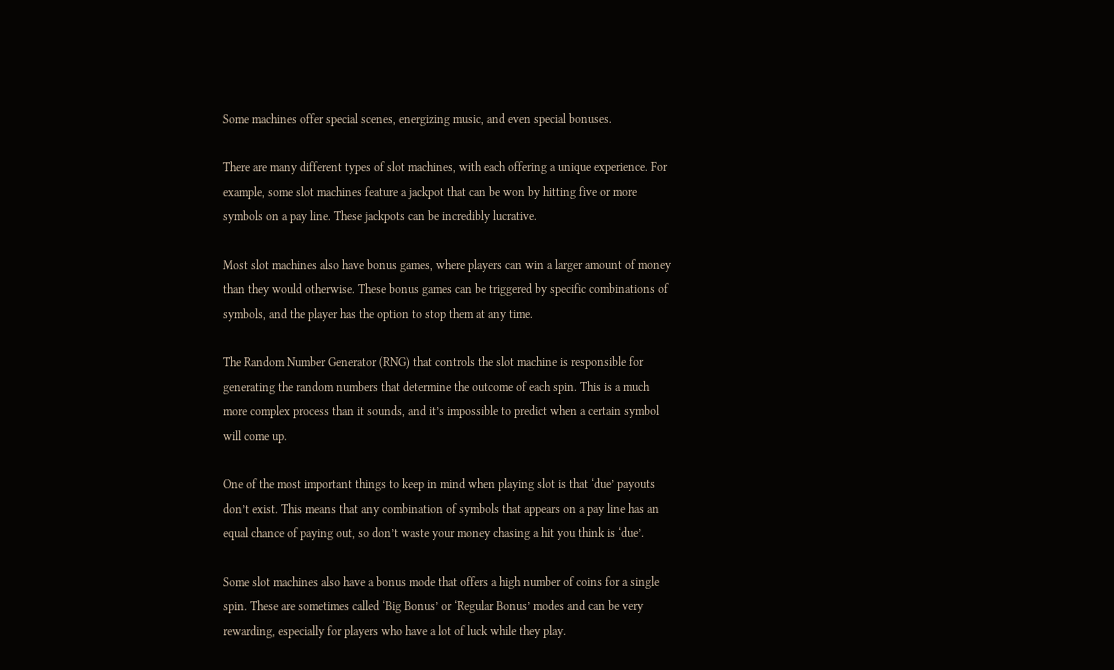Some machines offer special scenes, energizing music, and even special bonuses.

There are many different types of slot machines, with each offering a unique experience. For example, some slot machines feature a jackpot that can be won by hitting five or more symbols on a pay line. These jackpots can be incredibly lucrative.

Most slot machines also have bonus games, where players can win a larger amount of money than they would otherwise. These bonus games can be triggered by specific combinations of symbols, and the player has the option to stop them at any time.

The Random Number Generator (RNG) that controls the slot machine is responsible for generating the random numbers that determine the outcome of each spin. This is a much more complex process than it sounds, and it’s impossible to predict when a certain symbol will come up.

One of the most important things to keep in mind when playing slot is that ‘due’ payouts don’t exist. This means that any combination of symbols that appears on a pay line has an equal chance of paying out, so don’t waste your money chasing a hit you think is ‘due’.

Some slot machines also have a bonus mode that offers a high number of coins for a single spin. These are sometimes called ‘Big Bonus’ or ‘Regular Bonus’ modes and can be very rewarding, especially for players who have a lot of luck while they play.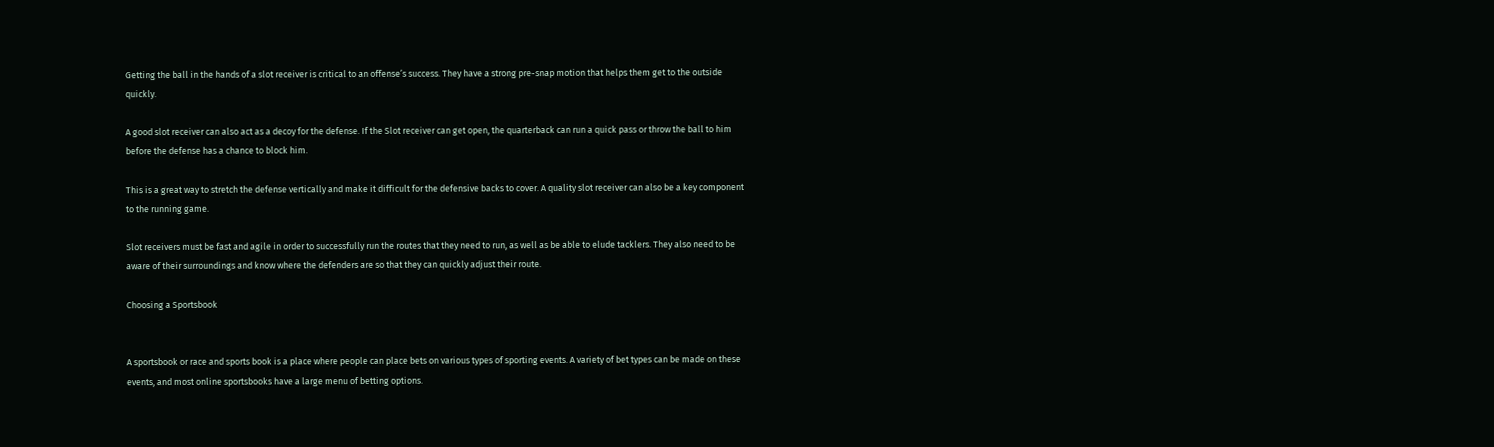Getting the ball in the hands of a slot receiver is critical to an offense’s success. They have a strong pre-snap motion that helps them get to the outside quickly.

A good slot receiver can also act as a decoy for the defense. If the Slot receiver can get open, the quarterback can run a quick pass or throw the ball to him before the defense has a chance to block him.

This is a great way to stretch the defense vertically and make it difficult for the defensive backs to cover. A quality slot receiver can also be a key component to the running game.

Slot receivers must be fast and agile in order to successfully run the routes that they need to run, as well as be able to elude tacklers. They also need to be aware of their surroundings and know where the defenders are so that they can quickly adjust their route.

Choosing a Sportsbook


A sportsbook or race and sports book is a place where people can place bets on various types of sporting events. A variety of bet types can be made on these events, and most online sportsbooks have a large menu of betting options.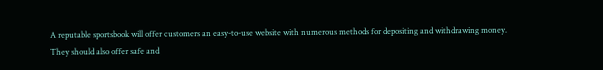A reputable sportsbook will offer customers an easy-to-use website with numerous methods for depositing and withdrawing money. They should also offer safe and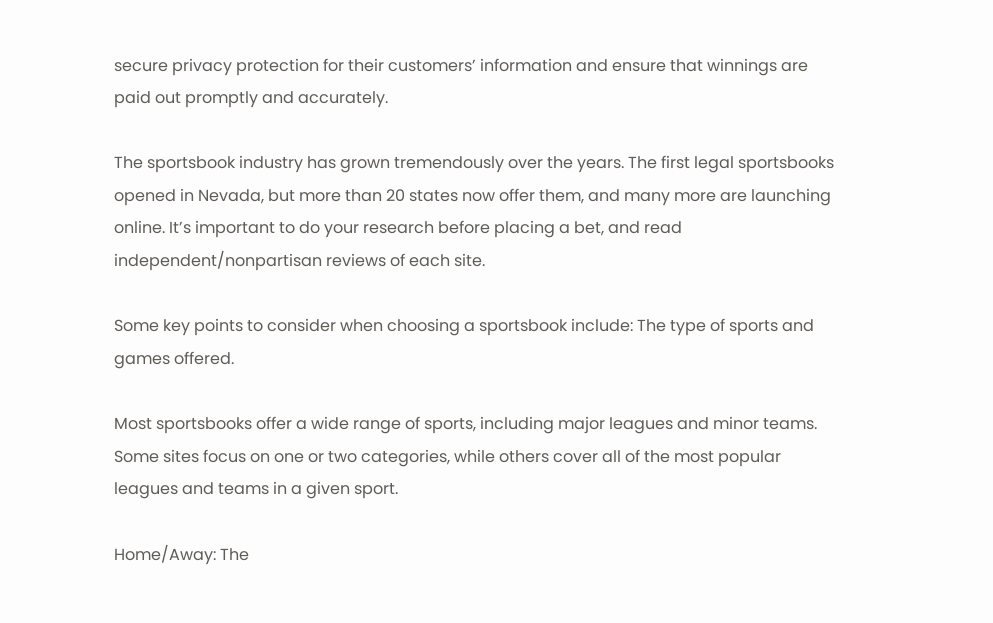secure privacy protection for their customers’ information and ensure that winnings are paid out promptly and accurately.

The sportsbook industry has grown tremendously over the years. The first legal sportsbooks opened in Nevada, but more than 20 states now offer them, and many more are launching online. It’s important to do your research before placing a bet, and read independent/nonpartisan reviews of each site.

Some key points to consider when choosing a sportsbook include: The type of sports and games offered.

Most sportsbooks offer a wide range of sports, including major leagues and minor teams. Some sites focus on one or two categories, while others cover all of the most popular leagues and teams in a given sport.

Home/Away: The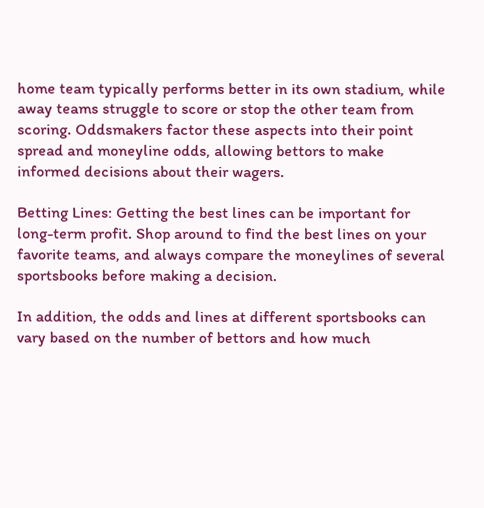home team typically performs better in its own stadium, while away teams struggle to score or stop the other team from scoring. Oddsmakers factor these aspects into their point spread and moneyline odds, allowing bettors to make informed decisions about their wagers.

Betting Lines: Getting the best lines can be important for long-term profit. Shop around to find the best lines on your favorite teams, and always compare the moneylines of several sportsbooks before making a decision.

In addition, the odds and lines at different sportsbooks can vary based on the number of bettors and how much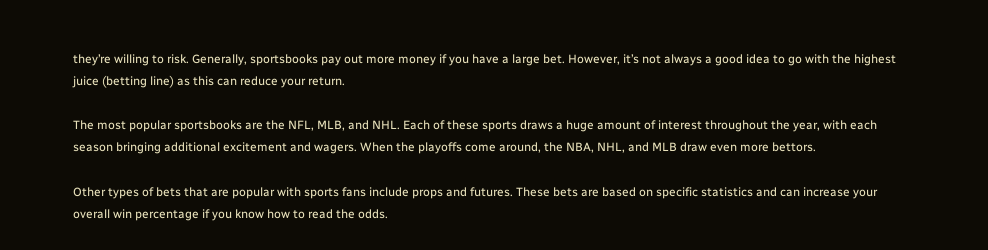they’re willing to risk. Generally, sportsbooks pay out more money if you have a large bet. However, it’s not always a good idea to go with the highest juice (betting line) as this can reduce your return.

The most popular sportsbooks are the NFL, MLB, and NHL. Each of these sports draws a huge amount of interest throughout the year, with each season bringing additional excitement and wagers. When the playoffs come around, the NBA, NHL, and MLB draw even more bettors.

Other types of bets that are popular with sports fans include props and futures. These bets are based on specific statistics and can increase your overall win percentage if you know how to read the odds.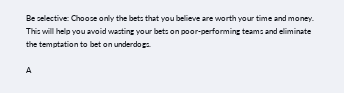Be selective: Choose only the bets that you believe are worth your time and money. This will help you avoid wasting your bets on poor-performing teams and eliminate the temptation to bet on underdogs.

A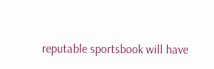reputable sportsbook will have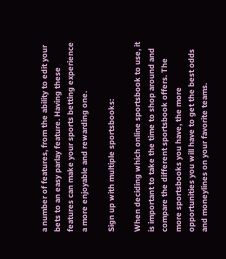a number of features, from the ability to edit your bets to an easy parlay feature. Having these features can make your sports betting experience a more enjoyable and rewarding one.

Sign up with multiple sportsbooks:

When deciding which online sportsbook to use, it is important to take the time to shop around and compare the different sportsbook offers. The more sportsbooks you have, the more opportunities you will have to get the best odds and moneylines on your favorite teams.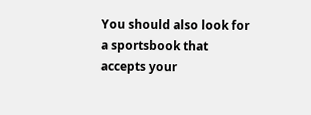You should also look for a sportsbook that accepts your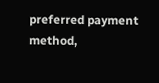preferred payment method,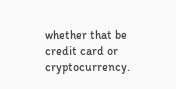whether that be credit card or cryptocurrency.